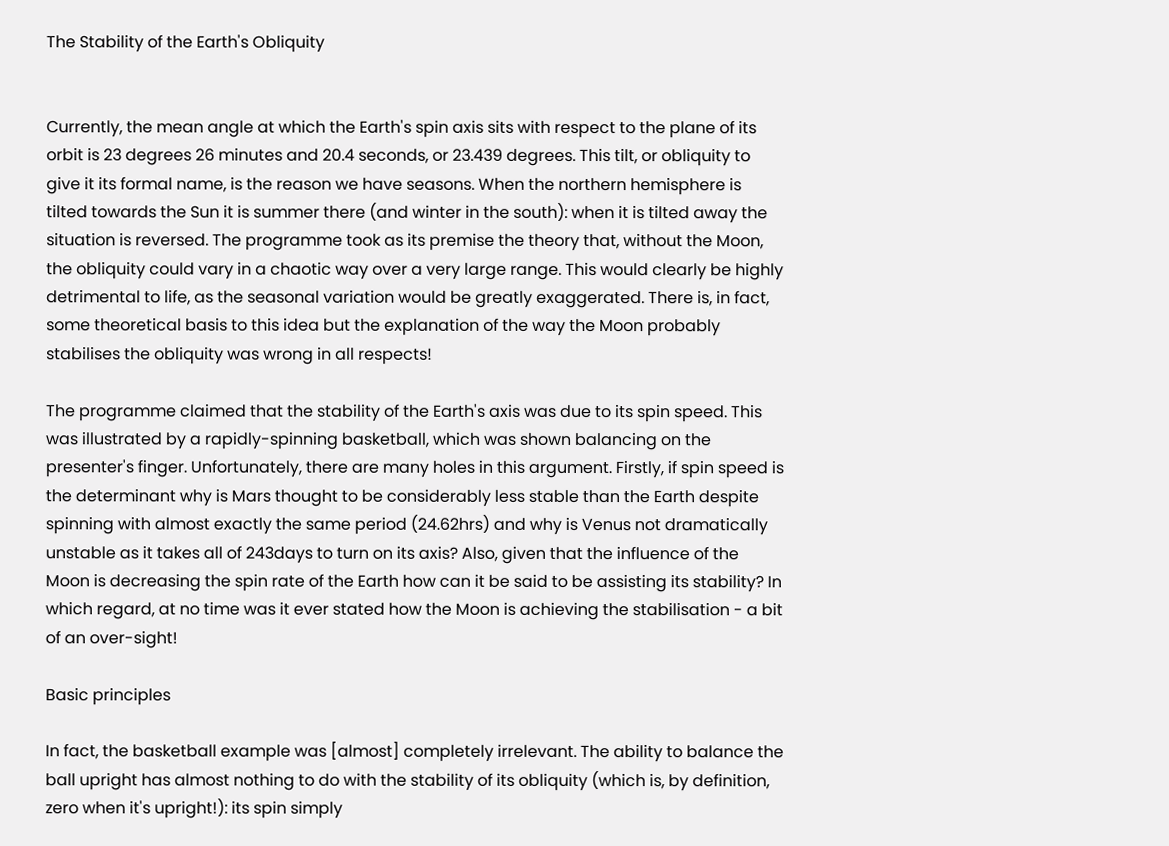The Stability of the Earth's Obliquity


Currently, the mean angle at which the Earth's spin axis sits with respect to the plane of its orbit is 23 degrees 26 minutes and 20.4 seconds, or 23.439 degrees. This tilt, or obliquity to give it its formal name, is the reason we have seasons. When the northern hemisphere is tilted towards the Sun it is summer there (and winter in the south): when it is tilted away the situation is reversed. The programme took as its premise the theory that, without the Moon, the obliquity could vary in a chaotic way over a very large range. This would clearly be highly detrimental to life, as the seasonal variation would be greatly exaggerated. There is, in fact, some theoretical basis to this idea but the explanation of the way the Moon probably stabilises the obliquity was wrong in all respects!

The programme claimed that the stability of the Earth's axis was due to its spin speed. This was illustrated by a rapidly-spinning basketball, which was shown balancing on the presenter's finger. Unfortunately, there are many holes in this argument. Firstly, if spin speed is the determinant why is Mars thought to be considerably less stable than the Earth despite spinning with almost exactly the same period (24.62hrs) and why is Venus not dramatically unstable as it takes all of 243days to turn on its axis? Also, given that the influence of the Moon is decreasing the spin rate of the Earth how can it be said to be assisting its stability? In which regard, at no time was it ever stated how the Moon is achieving the stabilisation - a bit of an over-sight!

Basic principles

In fact, the basketball example was [almost] completely irrelevant. The ability to balance the ball upright has almost nothing to do with the stability of its obliquity (which is, by definition, zero when it's upright!): its spin simply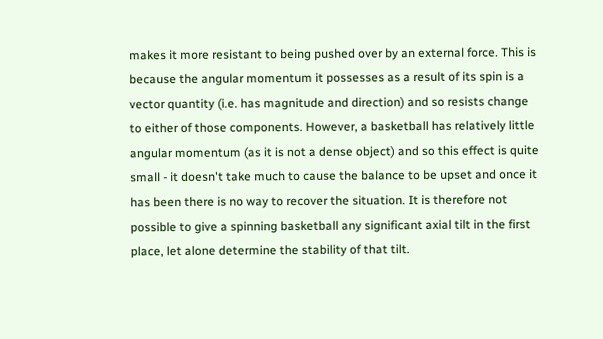makes it more resistant to being pushed over by an external force. This is because the angular momentum it possesses as a result of its spin is a vector quantity (i.e. has magnitude and direction) and so resists change to either of those components. However, a basketball has relatively little angular momentum (as it is not a dense object) and so this effect is quite small - it doesn't take much to cause the balance to be upset and once it has been there is no way to recover the situation. It is therefore not possible to give a spinning basketball any significant axial tilt in the first place, let alone determine the stability of that tilt.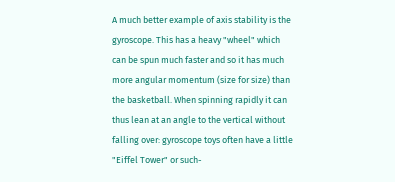A much better example of axis stability is the gyroscope. This has a heavy "wheel" which can be spun much faster and so it has much more angular momentum (size for size) than the basketball. When spinning rapidly it can thus lean at an angle to the vertical without falling over: gyroscope toys often have a little "Eiffel Tower" or such-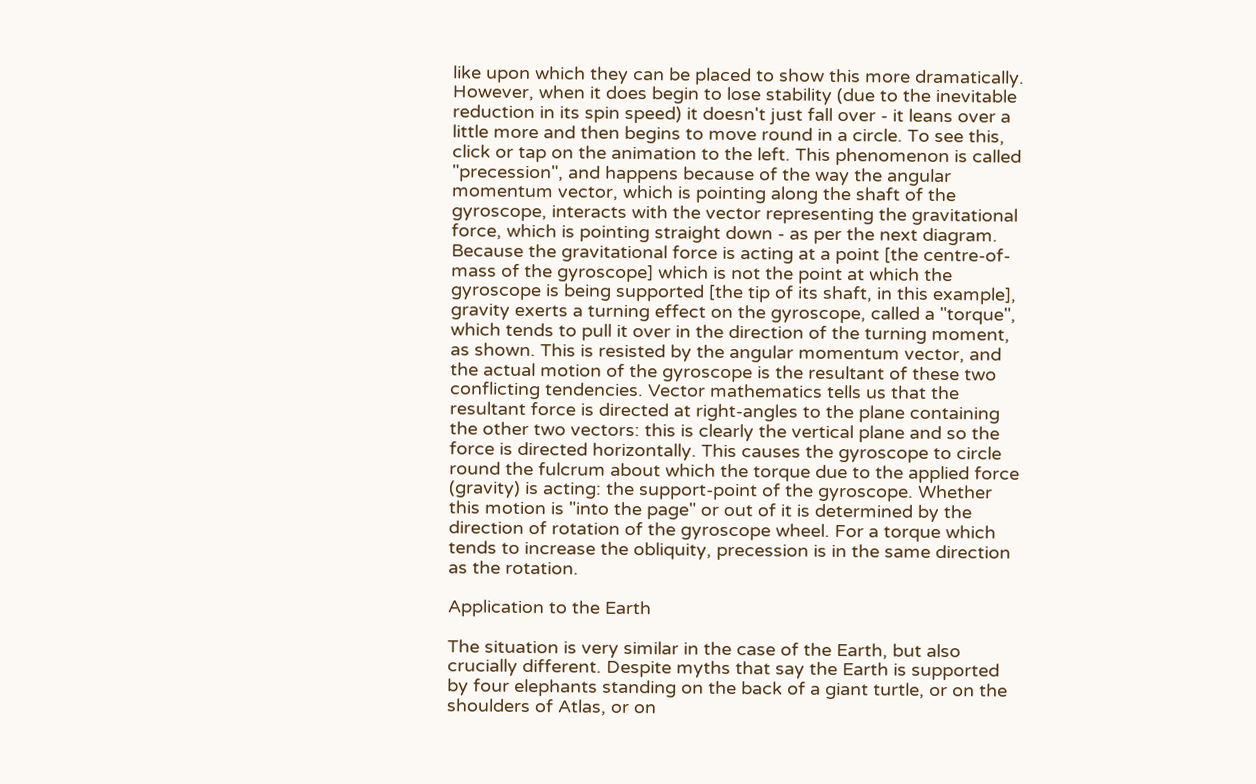like upon which they can be placed to show this more dramatically. However, when it does begin to lose stability (due to the inevitable reduction in its spin speed) it doesn't just fall over - it leans over a little more and then begins to move round in a circle. To see this, click or tap on the animation to the left. This phenomenon is called "precession", and happens because of the way the angular momentum vector, which is pointing along the shaft of the gyroscope, interacts with the vector representing the gravitational force, which is pointing straight down - as per the next diagram.
Because the gravitational force is acting at a point [the centre-of-mass of the gyroscope] which is not the point at which the gyroscope is being supported [the tip of its shaft, in this example], gravity exerts a turning effect on the gyroscope, called a "torque", which tends to pull it over in the direction of the turning moment, as shown. This is resisted by the angular momentum vector, and the actual motion of the gyroscope is the resultant of these two conflicting tendencies. Vector mathematics tells us that the resultant force is directed at right-angles to the plane containing the other two vectors: this is clearly the vertical plane and so the force is directed horizontally. This causes the gyroscope to circle round the fulcrum about which the torque due to the applied force (gravity) is acting: the support-point of the gyroscope. Whether this motion is "into the page" or out of it is determined by the direction of rotation of the gyroscope wheel. For a torque which tends to increase the obliquity, precession is in the same direction as the rotation.

Application to the Earth

The situation is very similar in the case of the Earth, but also crucially different. Despite myths that say the Earth is supported by four elephants standing on the back of a giant turtle, or on the shoulders of Atlas, or on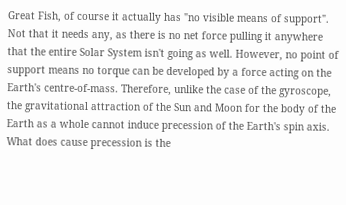Great Fish, of course it actually has "no visible means of support". Not that it needs any, as there is no net force pulling it anywhere that the entire Solar System isn't going as well. However, no point of support means no torque can be developed by a force acting on the Earth's centre-of-mass. Therefore, unlike the case of the gyroscope, the gravitational attraction of the Sun and Moon for the body of the Earth as a whole cannot induce precession of the Earth's spin axis.
What does cause precession is the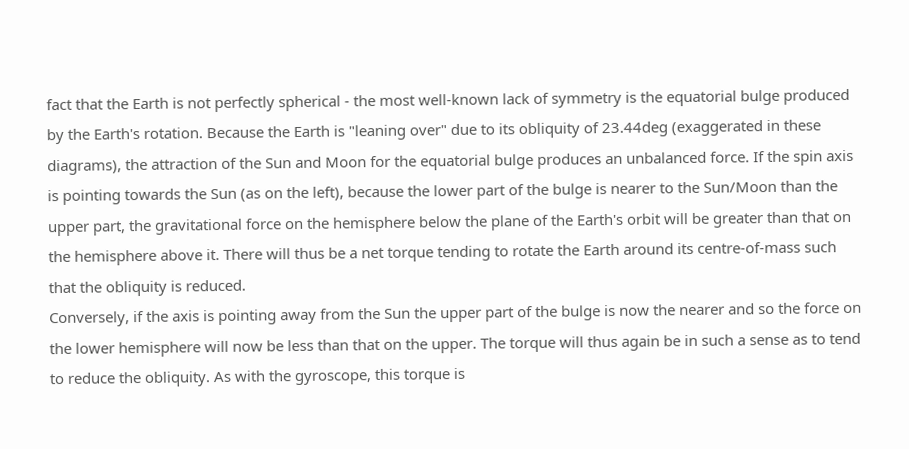fact that the Earth is not perfectly spherical - the most well-known lack of symmetry is the equatorial bulge produced by the Earth's rotation. Because the Earth is "leaning over" due to its obliquity of 23.44deg (exaggerated in these diagrams), the attraction of the Sun and Moon for the equatorial bulge produces an unbalanced force. If the spin axis is pointing towards the Sun (as on the left), because the lower part of the bulge is nearer to the Sun/Moon than the upper part, the gravitational force on the hemisphere below the plane of the Earth's orbit will be greater than that on the hemisphere above it. There will thus be a net torque tending to rotate the Earth around its centre-of-mass such that the obliquity is reduced.
Conversely, if the axis is pointing away from the Sun the upper part of the bulge is now the nearer and so the force on the lower hemisphere will now be less than that on the upper. The torque will thus again be in such a sense as to tend to reduce the obliquity. As with the gyroscope, this torque is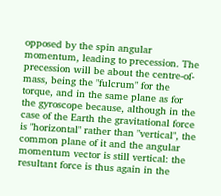opposed by the spin angular momentum, leading to precession. The precession will be about the centre-of-mass, being the "fulcrum" for the torque, and in the same plane as for the gyroscope because, although in the case of the Earth the gravitational force is "horizontal" rather than "vertical", the common plane of it and the angular momentum vector is still vertical: the resultant force is thus again in the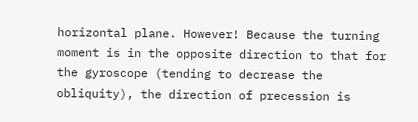horizontal plane. However! Because the turning moment is in the opposite direction to that for the gyroscope (tending to decrease the obliquity), the direction of precession is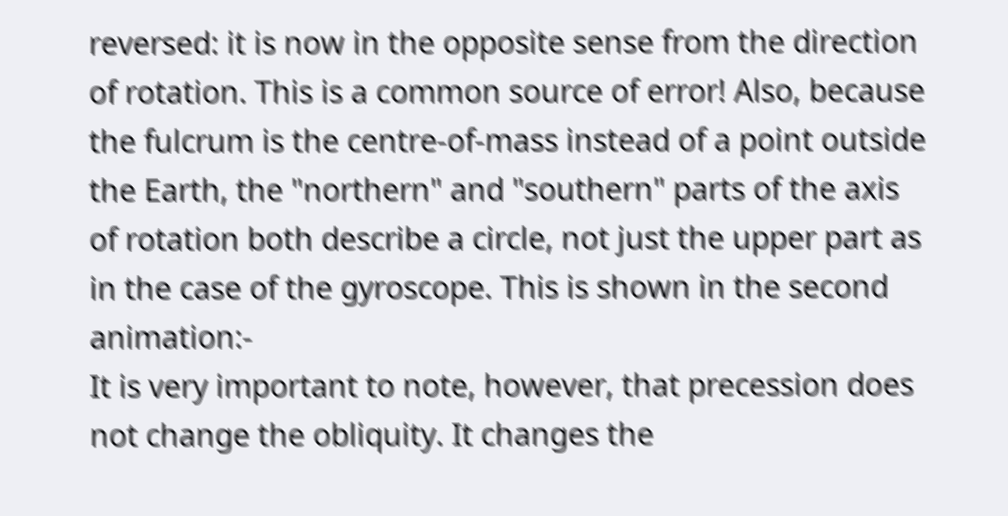reversed: it is now in the opposite sense from the direction of rotation. This is a common source of error! Also, because the fulcrum is the centre-of-mass instead of a point outside the Earth, the "northern" and "southern" parts of the axis of rotation both describe a circle, not just the upper part as in the case of the gyroscope. This is shown in the second animation:-
It is very important to note, however, that precession does not change the obliquity. It changes the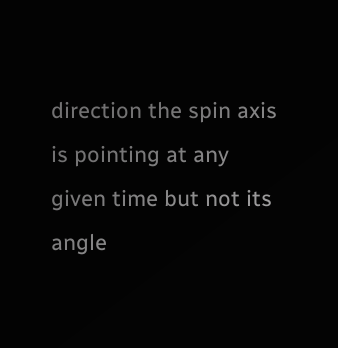direction the spin axis is pointing at any given time but not its angle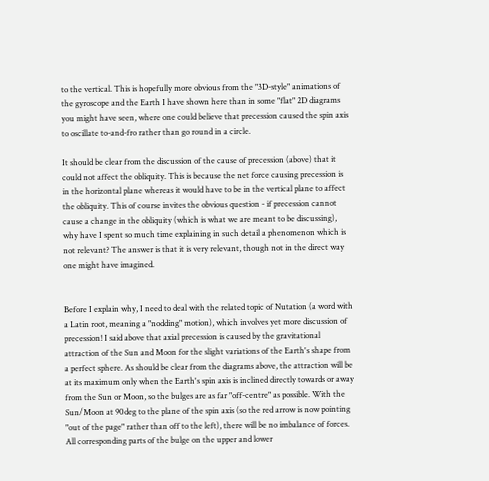to the vertical. This is hopefully more obvious from the "3D-style" animations of the gyroscope and the Earth I have shown here than in some "flat" 2D diagrams you might have seen, where one could believe that precession caused the spin axis to oscillate to-and-fro rather than go round in a circle.

It should be clear from the discussion of the cause of precession (above) that it could not affect the obliquity. This is because the net force causing precession is in the horizontal plane whereas it would have to be in the vertical plane to affect the obliquity. This of course invites the obvious question - if precession cannot cause a change in the obliquity (which is what we are meant to be discussing), why have I spent so much time explaining in such detail a phenomenon which is not relevant? The answer is that it is very relevant, though not in the direct way one might have imagined.


Before I explain why, I need to deal with the related topic of Nutation (a word with a Latin root, meaning a "nodding" motion), which involves yet more discussion of precession! I said above that axial precession is caused by the gravitational attraction of the Sun and Moon for the slight variations of the Earth's shape from a perfect sphere. As should be clear from the diagrams above, the attraction will be at its maximum only when the Earth's spin axis is inclined directly towards or away from the Sun or Moon, so the bulges are as far "off-centre" as possible. With the Sun/Moon at 90deg to the plane of the spin axis (so the red arrow is now pointing "out of the page" rather than off to the left), there will be no imbalance of forces. All corresponding parts of the bulge on the upper and lower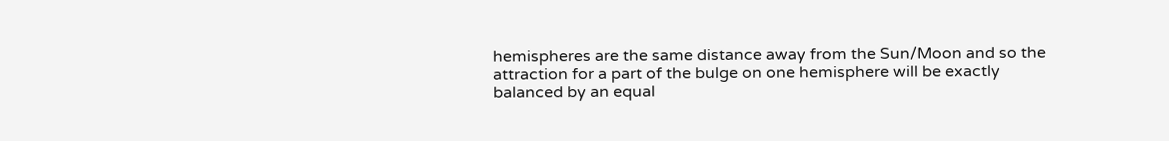hemispheres are the same distance away from the Sun/Moon and so the attraction for a part of the bulge on one hemisphere will be exactly balanced by an equal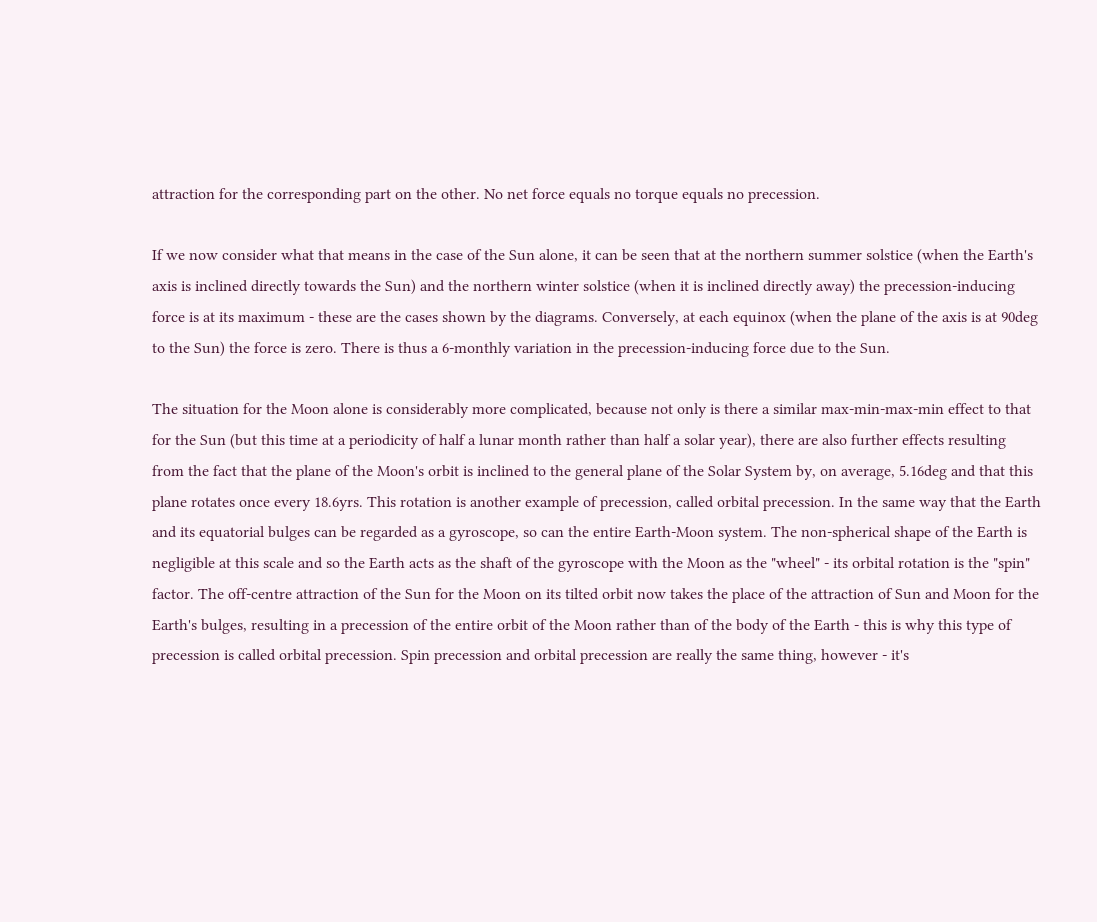attraction for the corresponding part on the other. No net force equals no torque equals no precession.

If we now consider what that means in the case of the Sun alone, it can be seen that at the northern summer solstice (when the Earth's axis is inclined directly towards the Sun) and the northern winter solstice (when it is inclined directly away) the precession-inducing force is at its maximum - these are the cases shown by the diagrams. Conversely, at each equinox (when the plane of the axis is at 90deg to the Sun) the force is zero. There is thus a 6-monthly variation in the precession-inducing force due to the Sun.

The situation for the Moon alone is considerably more complicated, because not only is there a similar max-min-max-min effect to that for the Sun (but this time at a periodicity of half a lunar month rather than half a solar year), there are also further effects resulting from the fact that the plane of the Moon's orbit is inclined to the general plane of the Solar System by, on average, 5.16deg and that this plane rotates once every 18.6yrs. This rotation is another example of precession, called orbital precession. In the same way that the Earth and its equatorial bulges can be regarded as a gyroscope, so can the entire Earth-Moon system. The non-spherical shape of the Earth is negligible at this scale and so the Earth acts as the shaft of the gyroscope with the Moon as the "wheel" - its orbital rotation is the "spin" factor. The off-centre attraction of the Sun for the Moon on its tilted orbit now takes the place of the attraction of Sun and Moon for the Earth's bulges, resulting in a precession of the entire orbit of the Moon rather than of the body of the Earth - this is why this type of precession is called orbital precession. Spin precession and orbital precession are really the same thing, however - it's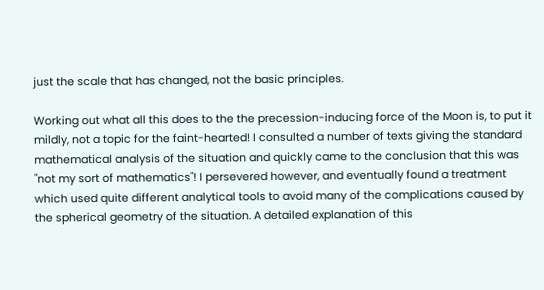just the scale that has changed, not the basic principles.

Working out what all this does to the the precession-inducing force of the Moon is, to put it mildly, not a topic for the faint-hearted! I consulted a number of texts giving the standard mathematical analysis of the situation and quickly came to the conclusion that this was "not my sort of mathematics"! I persevered however, and eventually found a treatment which used quite different analytical tools to avoid many of the complications caused by the spherical geometry of the situation. A detailed explanation of this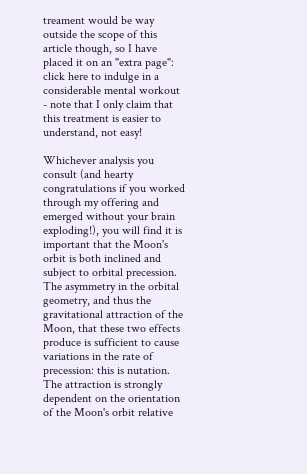treament would be way outside the scope of this article though, so I have placed it on an "extra page": click here to indulge in a considerable mental workout - note that I only claim that this treatment is easier to understand, not easy!

Whichever analysis you consult (and hearty congratulations if you worked through my offering and emerged without your brain exploding!), you will find it is important that the Moon's orbit is both inclined and subject to orbital precession. The asymmetry in the orbital geometry, and thus the gravitational attraction of the Moon, that these two effects produce is sufficient to cause variations in the rate of precession: this is nutation. The attraction is strongly dependent on the orientation of the Moon's orbit relative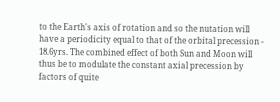to the Earth's axis of rotation and so the nutation will have a periodicity equal to that of the orbital precession - 18.6yrs. The combined effect of both Sun and Moon will thus be to modulate the constant axial precession by factors of quite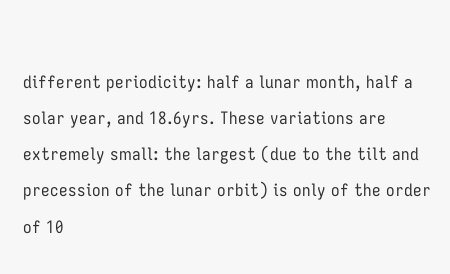different periodicity: half a lunar month, half a solar year, and 18.6yrs. These variations are extremely small: the largest (due to the tilt and precession of the lunar orbit) is only of the order of 10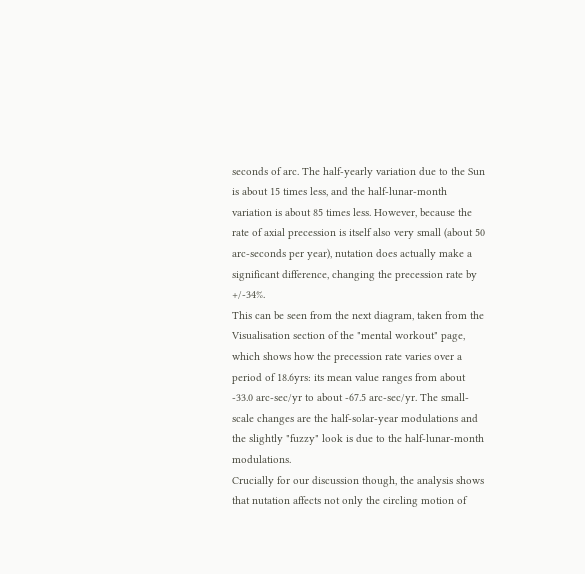seconds of arc. The half-yearly variation due to the Sun is about 15 times less, and the half-lunar-month variation is about 85 times less. However, because the rate of axial precession is itself also very small (about 50 arc-seconds per year), nutation does actually make a significant difference, changing the precession rate by +/-34%.
This can be seen from the next diagram, taken from the Visualisation section of the "mental workout" page, which shows how the precession rate varies over a period of 18.6yrs: its mean value ranges from about -33.0 arc-sec/yr to about -67.5 arc-sec/yr. The small-scale changes are the half-solar-year modulations and the slightly "fuzzy" look is due to the half-lunar-month modulations.
Crucially for our discussion though, the analysis shows that nutation affects not only the circling motion of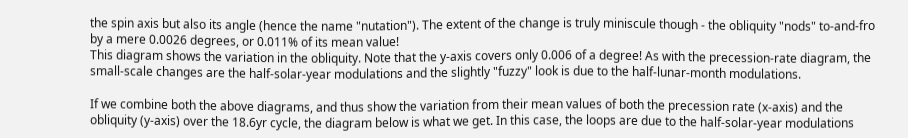the spin axis but also its angle (hence the name "nutation"). The extent of the change is truly miniscule though - the obliquity "nods" to-and-fro by a mere 0.0026 degrees, or 0.011% of its mean value!
This diagram shows the variation in the obliquity. Note that the y-axis covers only 0.006 of a degree! As with the precession-rate diagram, the small-scale changes are the half-solar-year modulations and the slightly "fuzzy" look is due to the half-lunar-month modulations.

If we combine both the above diagrams, and thus show the variation from their mean values of both the precession rate (x-axis) and the obliquity (y-axis) over the 18.6yr cycle, the diagram below is what we get. In this case, the loops are due to the half-solar-year modulations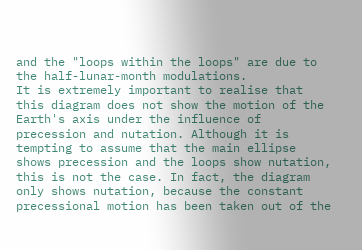and the "loops within the loops" are due to the half-lunar-month modulations.
It is extremely important to realise that this diagram does not show the motion of the Earth's axis under the influence of precession and nutation. Although it is tempting to assume that the main ellipse shows precession and the loops show nutation, this is not the case. In fact, the diagram only shows nutation, because the constant precessional motion has been taken out of the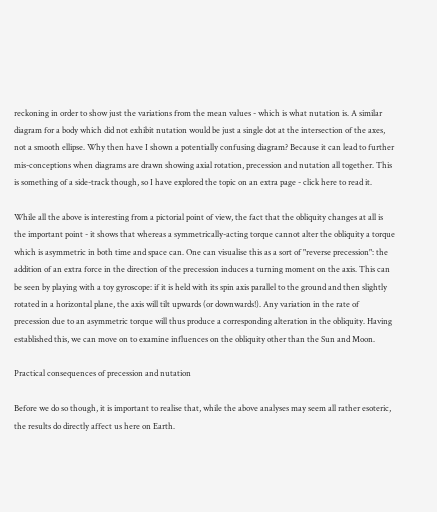reckoning in order to show just the variations from the mean values - which is what nutation is. A similar diagram for a body which did not exhibit nutation would be just a single dot at the intersection of the axes, not a smooth ellipse. Why then have I shown a potentially confusing diagram? Because it can lead to further mis-conceptions when diagrams are drawn showing axial rotation, precession and nutation all together. This is something of a side-track though, so I have explored the topic on an extra page - click here to read it.

While all the above is interesting from a pictorial point of view, the fact that the obliquity changes at all is the important point - it shows that whereas a symmetrically-acting torque cannot alter the obliquity a torque which is asymmetric in both time and space can. One can visualise this as a sort of "reverse precession": the addition of an extra force in the direction of the precession induces a turning moment on the axis. This can be seen by playing with a toy gyroscope: if it is held with its spin axis parallel to the ground and then slightly rotated in a horizontal plane, the axis will tilt upwards (or downwards!). Any variation in the rate of precession due to an asymmetric torque will thus produce a corresponding alteration in the obliquity. Having established this, we can move on to examine influences on the obliquity other than the Sun and Moon.

Practical consequences of precession and nutation

Before we do so though, it is important to realise that, while the above analyses may seem all rather esoteric, the results do directly affect us here on Earth.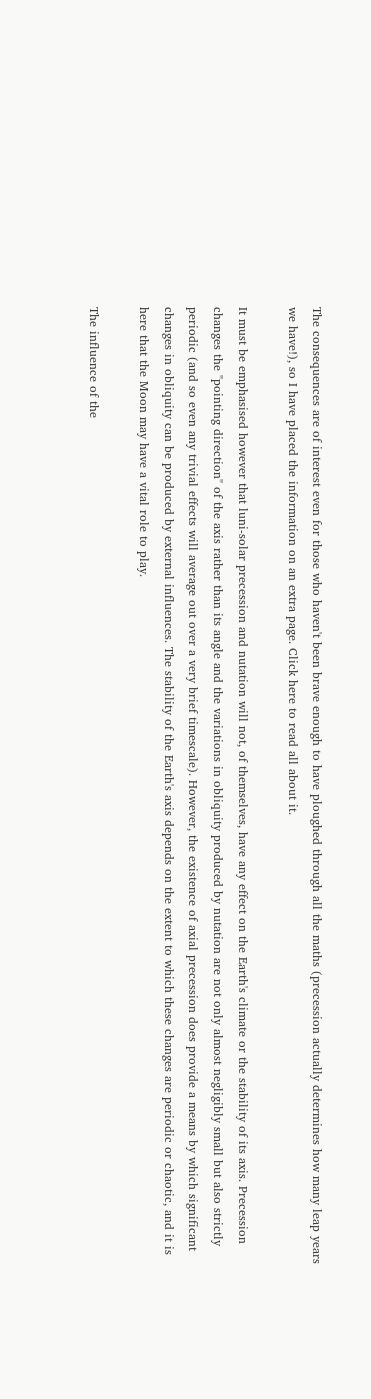The consequences are of interest even for those who haven't been brave enough to have ploughed through all the maths (precession actually determines how many leap years we have!), so I have placed the information on an extra page. Click here to read all about it.

It must be emphasised however that luni-solar precession and nutation will not, of themselves, have any effect on the Earth's climate or the stability of its axis. Precession changes the "pointing direction" of the axis rather than its angle and the variations in obliquity produced by nutation are not only almost negligibly small but also strictly periodic (and so even any trivial effects will average out over a very brief timescale). However, the existence of axial precession does provide a means by which significant changes in obliquity can be produced by external influences. The stability of the Earth's axis depends on the extent to which these changes are periodic or chaotic, and it is here that the Moon may have a vital role to play.

The influence of the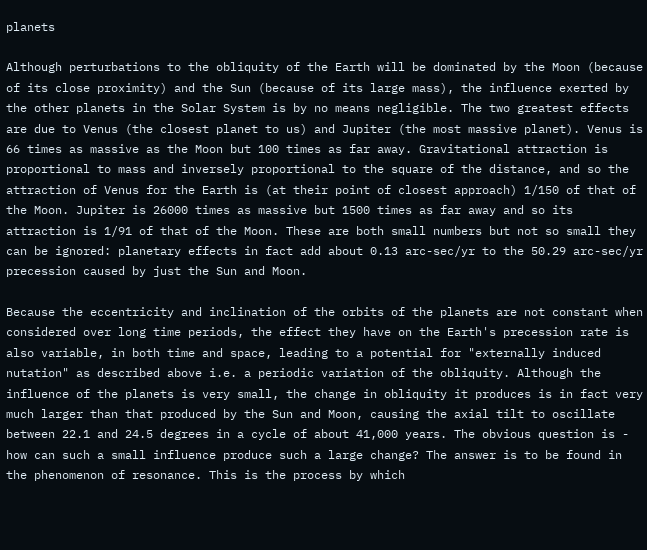planets

Although perturbations to the obliquity of the Earth will be dominated by the Moon (because of its close proximity) and the Sun (because of its large mass), the influence exerted by the other planets in the Solar System is by no means negligible. The two greatest effects are due to Venus (the closest planet to us) and Jupiter (the most massive planet). Venus is 66 times as massive as the Moon but 100 times as far away. Gravitational attraction is proportional to mass and inversely proportional to the square of the distance, and so the attraction of Venus for the Earth is (at their point of closest approach) 1/150 of that of the Moon. Jupiter is 26000 times as massive but 1500 times as far away and so its attraction is 1/91 of that of the Moon. These are both small numbers but not so small they can be ignored: planetary effects in fact add about 0.13 arc-sec/yr to the 50.29 arc-sec/yr precession caused by just the Sun and Moon.

Because the eccentricity and inclination of the orbits of the planets are not constant when considered over long time periods, the effect they have on the Earth's precession rate is also variable, in both time and space, leading to a potential for "externally induced nutation" as described above i.e. a periodic variation of the obliquity. Although the influence of the planets is very small, the change in obliquity it produces is in fact very much larger than that produced by the Sun and Moon, causing the axial tilt to oscillate between 22.1 and 24.5 degrees in a cycle of about 41,000 years. The obvious question is - how can such a small influence produce such a large change? The answer is to be found in the phenomenon of resonance. This is the process by which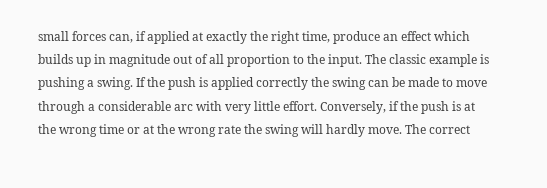small forces can, if applied at exactly the right time, produce an effect which builds up in magnitude out of all proportion to the input. The classic example is pushing a swing. If the push is applied correctly the swing can be made to move through a considerable arc with very little effort. Conversely, if the push is at the wrong time or at the wrong rate the swing will hardly move. The correct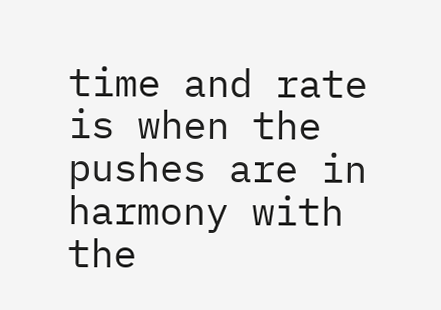time and rate is when the pushes are in harmony with the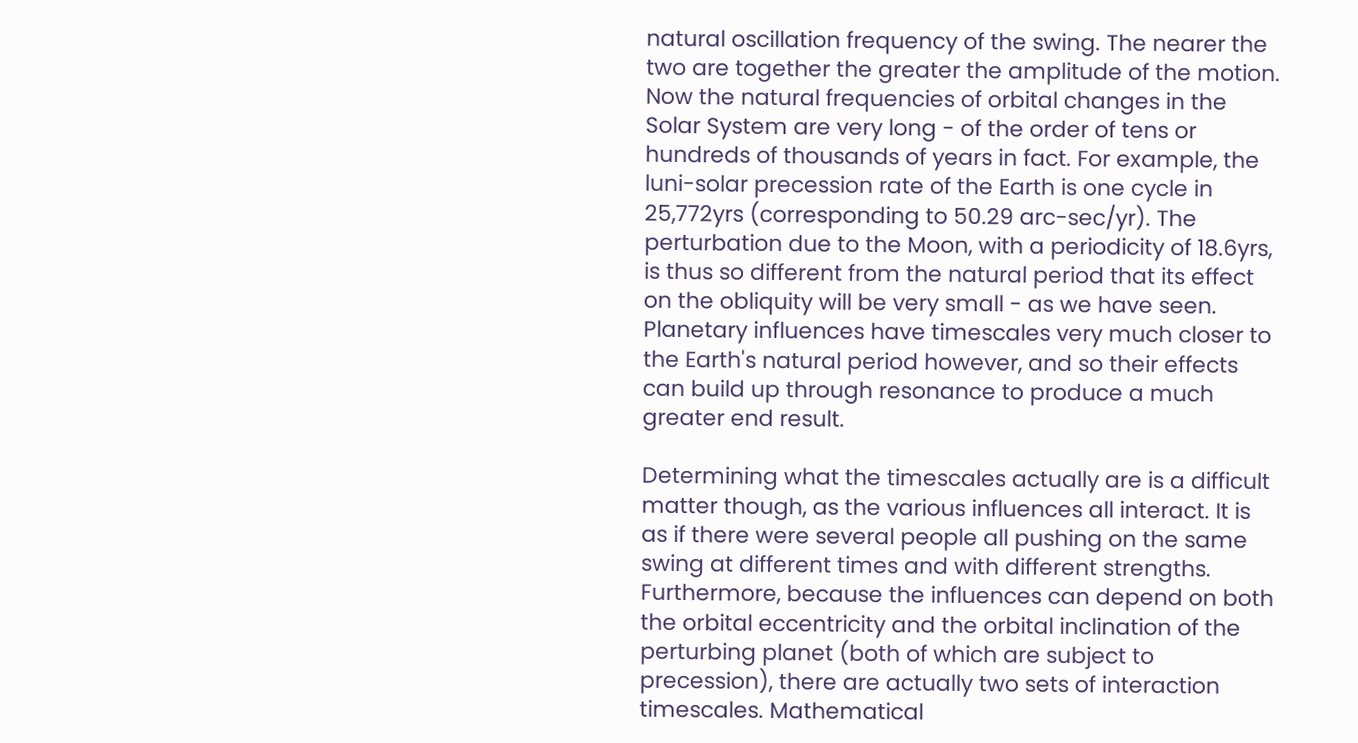natural oscillation frequency of the swing. The nearer the two are together the greater the amplitude of the motion. Now the natural frequencies of orbital changes in the Solar System are very long - of the order of tens or hundreds of thousands of years in fact. For example, the luni-solar precession rate of the Earth is one cycle in 25,772yrs (corresponding to 50.29 arc-sec/yr). The perturbation due to the Moon, with a periodicity of 18.6yrs, is thus so different from the natural period that its effect on the obliquity will be very small - as we have seen. Planetary influences have timescales very much closer to the Earth's natural period however, and so their effects can build up through resonance to produce a much greater end result.

Determining what the timescales actually are is a difficult matter though, as the various influences all interact. It is as if there were several people all pushing on the same swing at different times and with different strengths. Furthermore, because the influences can depend on both the orbital eccentricity and the orbital inclination of the perturbing planet (both of which are subject to precession), there are actually two sets of interaction timescales. Mathematical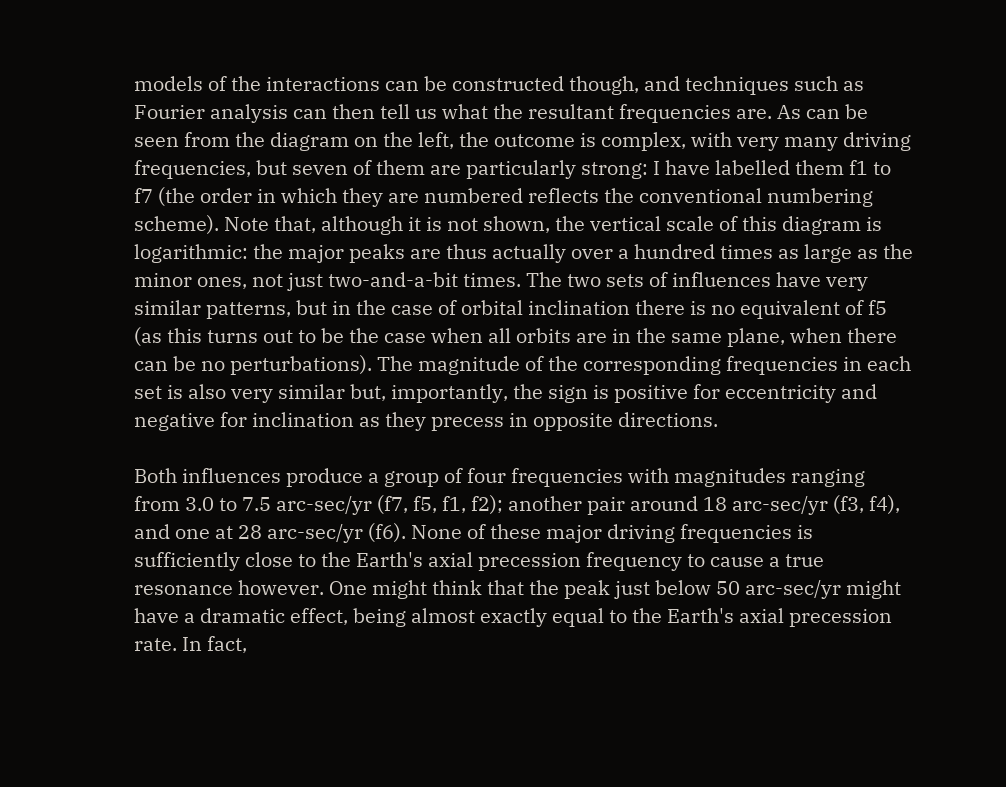models of the interactions can be constructed though, and techniques such as Fourier analysis can then tell us what the resultant frequencies are. As can be seen from the diagram on the left, the outcome is complex, with very many driving frequencies, but seven of them are particularly strong: I have labelled them f1 to f7 (the order in which they are numbered reflects the conventional numbering scheme). Note that, although it is not shown, the vertical scale of this diagram is logarithmic: the major peaks are thus actually over a hundred times as large as the minor ones, not just two-and-a-bit times. The two sets of influences have very similar patterns, but in the case of orbital inclination there is no equivalent of f5 (as this turns out to be the case when all orbits are in the same plane, when there can be no perturbations). The magnitude of the corresponding frequencies in each set is also very similar but, importantly, the sign is positive for eccentricity and negative for inclination as they precess in opposite directions.

Both influences produce a group of four frequencies with magnitudes ranging from 3.0 to 7.5 arc-sec/yr (f7, f5, f1, f2); another pair around 18 arc-sec/yr (f3, f4), and one at 28 arc-sec/yr (f6). None of these major driving frequencies is sufficiently close to the Earth's axial precession frequency to cause a true resonance however. One might think that the peak just below 50 arc-sec/yr might have a dramatic effect, being almost exactly equal to the Earth's axial precession rate. In fact,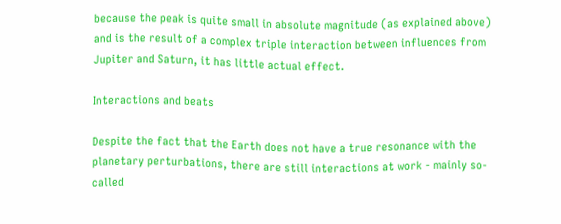because the peak is quite small in absolute magnitude (as explained above) and is the result of a complex triple interaction between influences from Jupiter and Saturn, it has little actual effect.

Interactions and beats

Despite the fact that the Earth does not have a true resonance with the planetary perturbations, there are still interactions at work - mainly so-called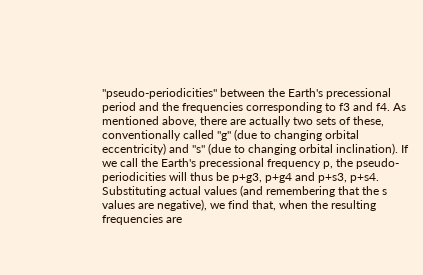"pseudo-periodicities" between the Earth's precessional period and the frequencies corresponding to f3 and f4. As mentioned above, there are actually two sets of these, conventionally called "g" (due to changing orbital eccentricity) and "s" (due to changing orbital inclination). If we call the Earth's precessional frequency p, the pseudo-periodicities will thus be p+g3, p+g4 and p+s3, p+s4. Substituting actual values (and remembering that the s values are negative), we find that, when the resulting frequencies are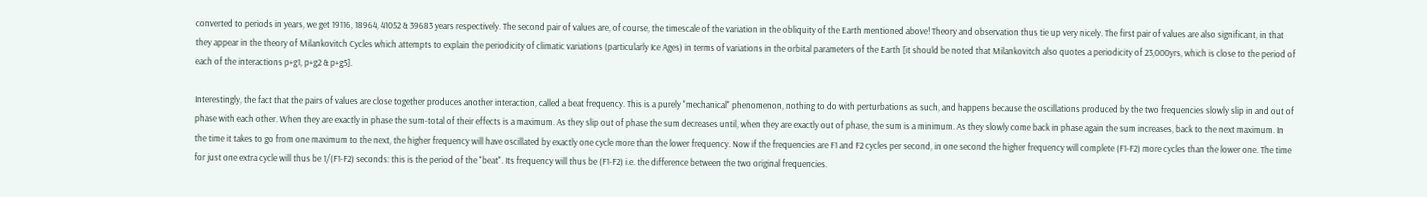converted to periods in years, we get 19116, 18964, 41052 & 39683 years respectively. The second pair of values are, of course, the timescale of the variation in the obliquity of the Earth mentioned above! Theory and observation thus tie up very nicely. The first pair of values are also significant, in that they appear in the theory of Milankovitch Cycles which attempts to explain the periodicity of climatic variations (particularly Ice Ages) in terms of variations in the orbital parameters of the Earth [it should be noted that Milankovitch also quotes a periodicity of 23,000yrs, which is close to the period of each of the interactions p+g1, p+g2 & p+g5].

Interestingly, the fact that the pairs of values are close together produces another interaction, called a beat frequency. This is a purely "mechanical" phenomenon, nothing to do with perturbations as such, and happens because the oscillations produced by the two frequencies slowly slip in and out of phase with each other. When they are exactly in phase the sum-total of their effects is a maximum. As they slip out of phase the sum decreases until, when they are exactly out of phase, the sum is a minimum. As they slowly come back in phase again the sum increases, back to the next maximum. In the time it takes to go from one maximum to the next, the higher frequency will have oscillated by exactly one cycle more than the lower frequency. Now if the frequencies are F1 and F2 cycles per second, in one second the higher frequency will complete (F1-F2) more cycles than the lower one. The time for just one extra cycle will thus be 1/(F1-F2) seconds: this is the period of the "beat". Its frequency will thus be (F1-F2) i.e. the difference between the two original frequencies.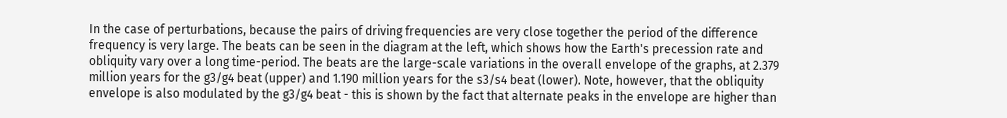In the case of perturbations, because the pairs of driving frequencies are very close together the period of the difference frequency is very large. The beats can be seen in the diagram at the left, which shows how the Earth's precession rate and obliquity vary over a long time-period. The beats are the large-scale variations in the overall envelope of the graphs, at 2.379 million years for the g3/g4 beat (upper) and 1.190 million years for the s3/s4 beat (lower). Note, however, that the obliquity envelope is also modulated by the g3/g4 beat - this is shown by the fact that alternate peaks in the envelope are higher than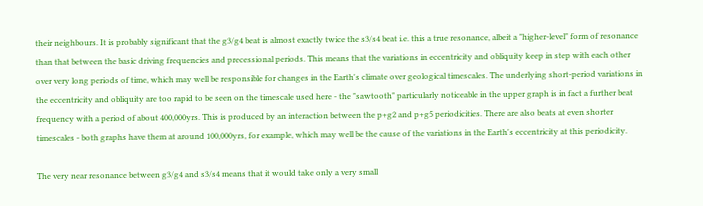their neighbours. It is probably significant that the g3/g4 beat is almost exactly twice the s3/s4 beat i.e. this a true resonance, albeit a "higher-level" form of resonance than that between the basic driving frequencies and precessional periods. This means that the variations in eccentricity and obliquity keep in step with each other over very long periods of time, which may well be responsible for changes in the Earth's climate over geological timescales. The underlying short-period variations in the eccentricity and obliquity are too rapid to be seen on the timescale used here - the "sawtooth" particularly noticeable in the upper graph is in fact a further beat frequency with a period of about 400,000yrs. This is produced by an interaction between the p+g2 and p+g5 periodicities. There are also beats at even shorter timescales - both graphs have them at around 100,000yrs, for example, which may well be the cause of the variations in the Earth's eccentricity at this periodicity.

The very near resonance between g3/g4 and s3/s4 means that it would take only a very small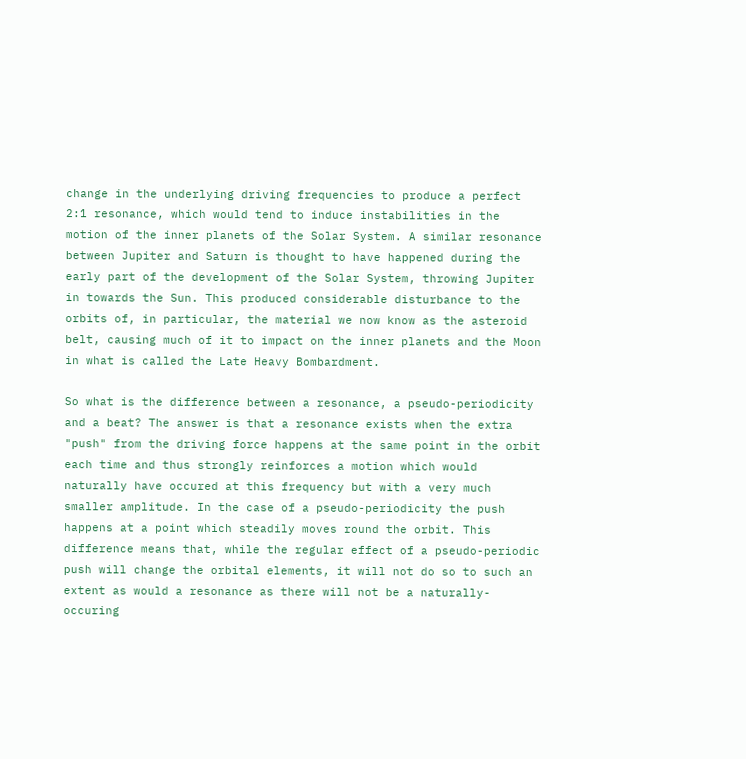change in the underlying driving frequencies to produce a perfect 2:1 resonance, which would tend to induce instabilities in the motion of the inner planets of the Solar System. A similar resonance between Jupiter and Saturn is thought to have happened during the early part of the development of the Solar System, throwing Jupiter in towards the Sun. This produced considerable disturbance to the orbits of, in particular, the material we now know as the asteroid belt, causing much of it to impact on the inner planets and the Moon in what is called the Late Heavy Bombardment.

So what is the difference between a resonance, a pseudo-periodicity and a beat? The answer is that a resonance exists when the extra "push" from the driving force happens at the same point in the orbit each time and thus strongly reinforces a motion which would naturally have occured at this frequency but with a very much smaller amplitude. In the case of a pseudo-periodicity the push happens at a point which steadily moves round the orbit. This difference means that, while the regular effect of a pseudo-periodic push will change the orbital elements, it will not do so to such an extent as would a resonance as there will not be a naturally-occuring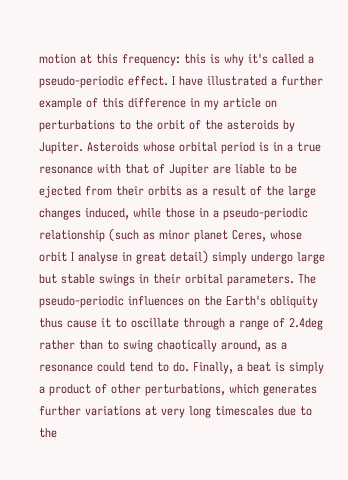motion at this frequency: this is why it's called a pseudo-periodic effect. I have illustrated a further example of this difference in my article on perturbations to the orbit of the asteroids by Jupiter. Asteroids whose orbital period is in a true resonance with that of Jupiter are liable to be ejected from their orbits as a result of the large changes induced, while those in a pseudo-periodic relationship (such as minor planet Ceres, whose orbit I analyse in great detail) simply undergo large but stable swings in their orbital parameters. The pseudo-periodic influences on the Earth's obliquity thus cause it to oscillate through a range of 2.4deg rather than to swing chaotically around, as a resonance could tend to do. Finally, a beat is simply a product of other perturbations, which generates further variations at very long timescales due to the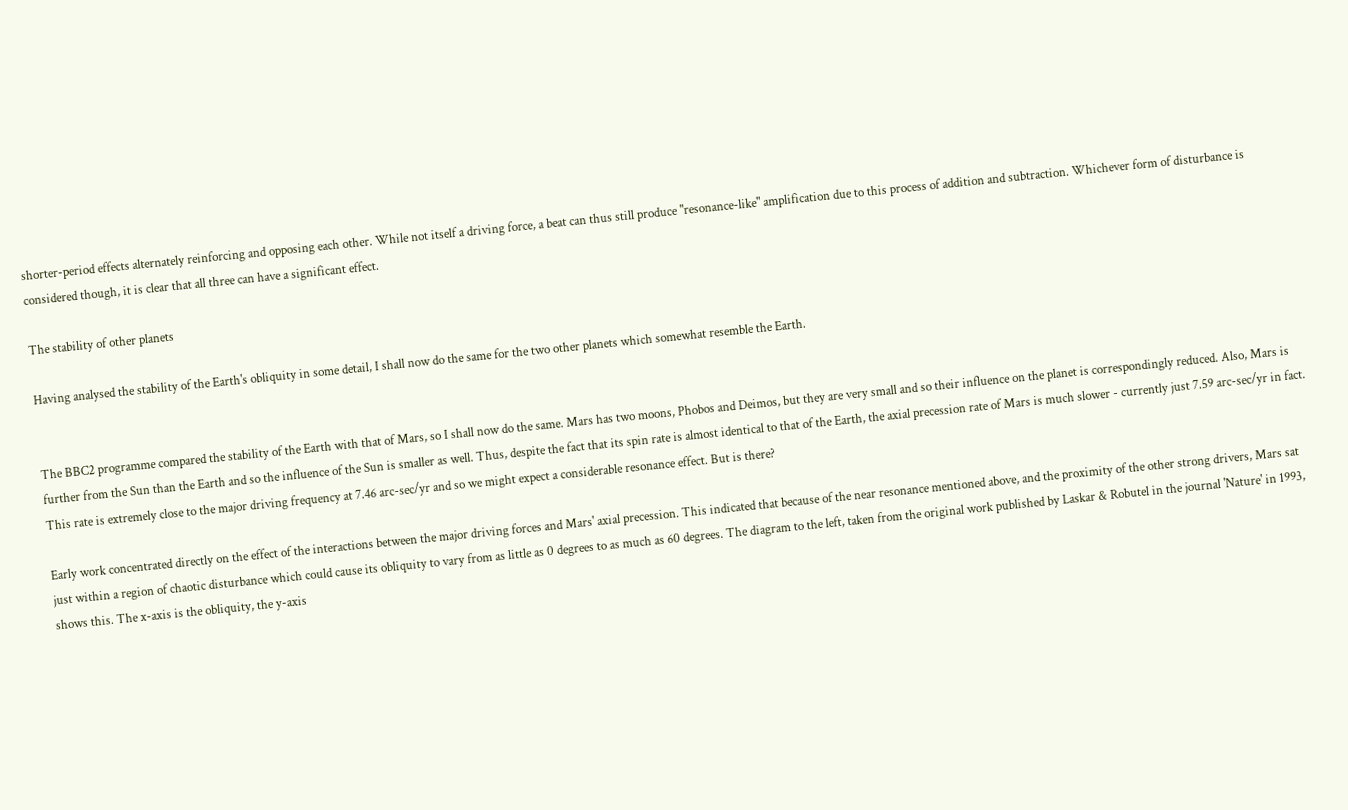shorter-period effects alternately reinforcing and opposing each other. While not itself a driving force, a beat can thus still produce "resonance-like" amplification due to this process of addition and subtraction. Whichever form of disturbance is considered though, it is clear that all three can have a significant effect.

The stability of other planets

Having analysed the stability of the Earth's obliquity in some detail, I shall now do the same for the two other planets which somewhat resemble the Earth.


The BBC2 programme compared the stability of the Earth with that of Mars, so I shall now do the same. Mars has two moons, Phobos and Deimos, but they are very small and so their influence on the planet is correspondingly reduced. Also, Mars is further from the Sun than the Earth and so the influence of the Sun is smaller as well. Thus, despite the fact that its spin rate is almost identical to that of the Earth, the axial precession rate of Mars is much slower - currently just 7.59 arc-sec/yr in fact. This rate is extremely close to the major driving frequency at 7.46 arc-sec/yr and so we might expect a considerable resonance effect. But is there?

Early work concentrated directly on the effect of the interactions between the major driving forces and Mars' axial precession. This indicated that because of the near resonance mentioned above, and the proximity of the other strong drivers, Mars sat just within a region of chaotic disturbance which could cause its obliquity to vary from as little as 0 degrees to as much as 60 degrees. The diagram to the left, taken from the original work published by Laskar & Robutel in the journal 'Nature' in 1993, shows this. The x-axis is the obliquity, the y-axis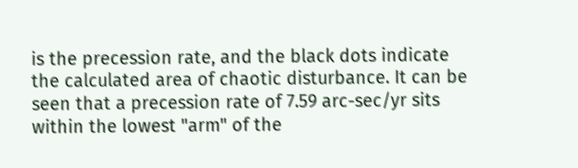is the precession rate, and the black dots indicate the calculated area of chaotic disturbance. It can be seen that a precession rate of 7.59 arc-sec/yr sits within the lowest "arm" of the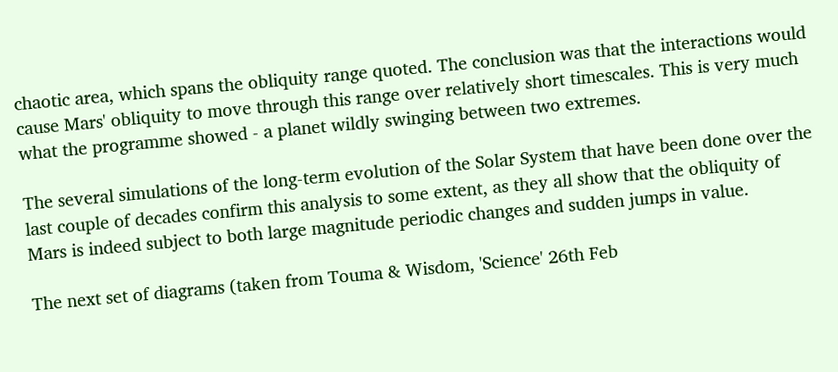chaotic area, which spans the obliquity range quoted. The conclusion was that the interactions would cause Mars' obliquity to move through this range over relatively short timescales. This is very much what the programme showed - a planet wildly swinging between two extremes.

The several simulations of the long-term evolution of the Solar System that have been done over the last couple of decades confirm this analysis to some extent, as they all show that the obliquity of Mars is indeed subject to both large magnitude periodic changes and sudden jumps in value.

The next set of diagrams (taken from Touma & Wisdom, 'Science' 26th Feb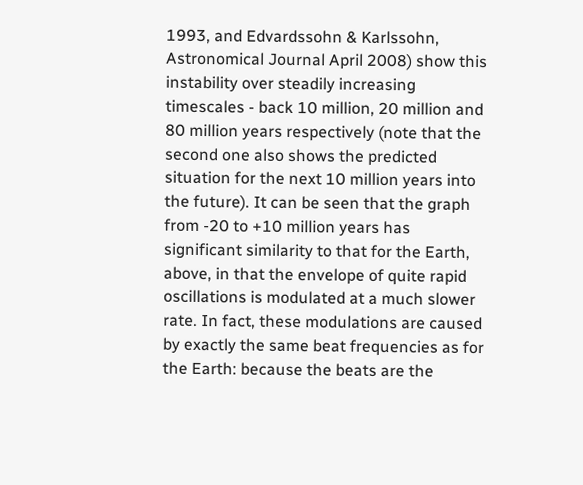1993, and Edvardssohn & Karlssohn, Astronomical Journal April 2008) show this instability over steadily increasing timescales - back 10 million, 20 million and 80 million years respectively (note that the second one also shows the predicted situation for the next 10 million years into the future). It can be seen that the graph from -20 to +10 million years has significant similarity to that for the Earth, above, in that the envelope of quite rapid oscillations is modulated at a much slower rate. In fact, these modulations are caused by exactly the same beat frequencies as for the Earth: because the beats are the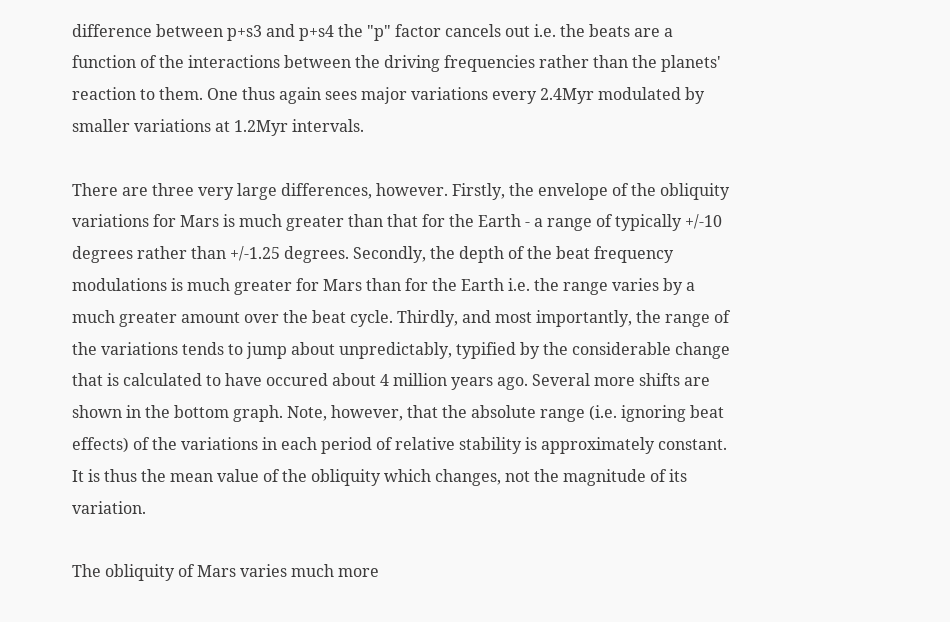difference between p+s3 and p+s4 the "p" factor cancels out i.e. the beats are a function of the interactions between the driving frequencies rather than the planets' reaction to them. One thus again sees major variations every 2.4Myr modulated by smaller variations at 1.2Myr intervals.

There are three very large differences, however. Firstly, the envelope of the obliquity variations for Mars is much greater than that for the Earth - a range of typically +/-10 degrees rather than +/-1.25 degrees. Secondly, the depth of the beat frequency modulations is much greater for Mars than for the Earth i.e. the range varies by a much greater amount over the beat cycle. Thirdly, and most importantly, the range of the variations tends to jump about unpredictably, typified by the considerable change that is calculated to have occured about 4 million years ago. Several more shifts are shown in the bottom graph. Note, however, that the absolute range (i.e. ignoring beat effects) of the variations in each period of relative stability is approximately constant. It is thus the mean value of the obliquity which changes, not the magnitude of its variation.

The obliquity of Mars varies much more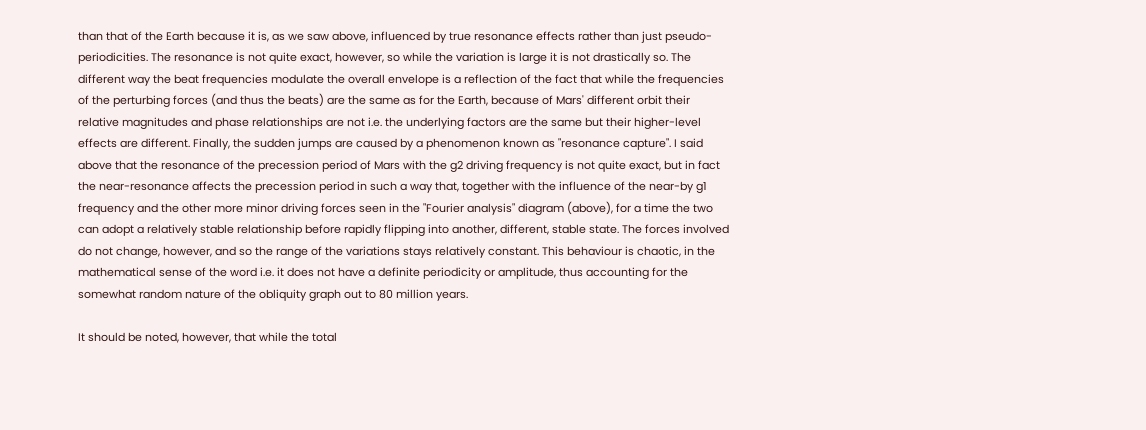than that of the Earth because it is, as we saw above, influenced by true resonance effects rather than just pseudo-periodicities. The resonance is not quite exact, however, so while the variation is large it is not drastically so. The different way the beat frequencies modulate the overall envelope is a reflection of the fact that while the frequencies of the perturbing forces (and thus the beats) are the same as for the Earth, because of Mars' different orbit their relative magnitudes and phase relationships are not i.e. the underlying factors are the same but their higher-level effects are different. Finally, the sudden jumps are caused by a phenomenon known as "resonance capture". I said above that the resonance of the precession period of Mars with the g2 driving frequency is not quite exact, but in fact the near-resonance affects the precession period in such a way that, together with the influence of the near-by g1 frequency and the other more minor driving forces seen in the "Fourier analysis" diagram (above), for a time the two can adopt a relatively stable relationship before rapidly flipping into another, different, stable state. The forces involved do not change, however, and so the range of the variations stays relatively constant. This behaviour is chaotic, in the mathematical sense of the word i.e. it does not have a definite periodicity or amplitude, thus accounting for the somewhat random nature of the obliquity graph out to 80 million years.

It should be noted, however, that while the total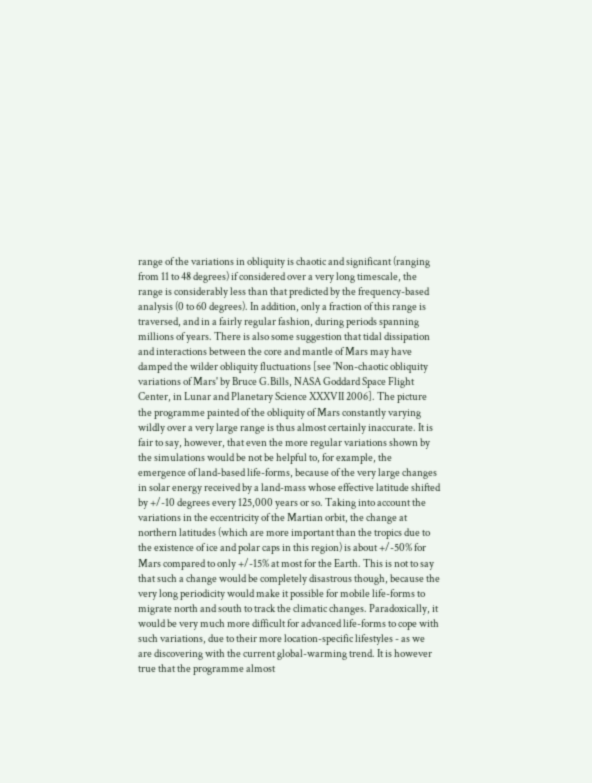range of the variations in obliquity is chaotic and significant (ranging from 11 to 48 degrees) if considered over a very long timescale, the range is considerably less than that predicted by the frequency-based analysis (0 to 60 degrees). In addition, only a fraction of this range is traversed, and in a fairly regular fashion, during periods spanning millions of years. There is also some suggestion that tidal dissipation and interactions between the core and mantle of Mars may have damped the wilder obliquity fluctuations [see 'Non-chaotic obliquity variations of Mars' by Bruce G.Bills, NASA Goddard Space Flight Center, in Lunar and Planetary Science XXXVII 2006]. The picture the programme painted of the obliquity of Mars constantly varying wildly over a very large range is thus almost certainly inaccurate. It is fair to say, however, that even the more regular variations shown by the simulations would be not be helpful to, for example, the emergence of land-based life-forms, because of the very large changes in solar energy received by a land-mass whose effective latitude shifted by +/-10 degrees every 125,000 years or so. Taking into account the variations in the eccentricity of the Martian orbit, the change at northern latitudes (which are more important than the tropics due to the existence of ice and polar caps in this region) is about +/-50% for Mars compared to only +/-15% at most for the Earth. This is not to say that such a change would be completely disastrous though, because the very long periodicity would make it possible for mobile life-forms to migrate north and south to track the climatic changes. Paradoxically, it would be very much more difficult for advanced life-forms to cope with such variations, due to their more location-specific lifestyles - as we are discovering with the current global-warming trend. It is however true that the programme almost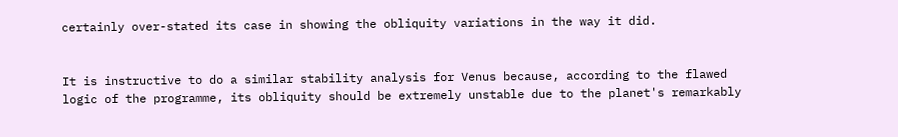certainly over-stated its case in showing the obliquity variations in the way it did.


It is instructive to do a similar stability analysis for Venus because, according to the flawed logic of the programme, its obliquity should be extremely unstable due to the planet's remarkably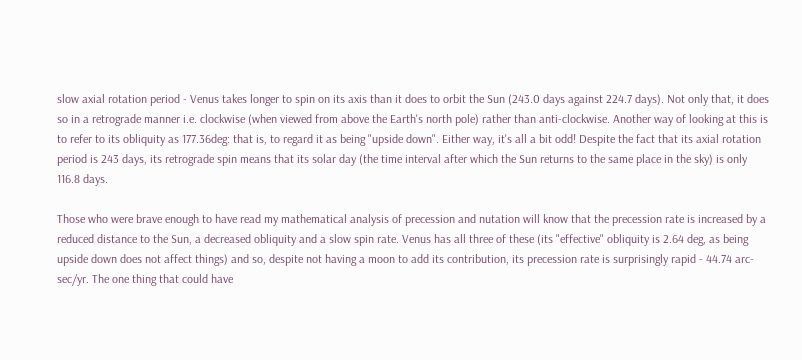slow axial rotation period - Venus takes longer to spin on its axis than it does to orbit the Sun (243.0 days against 224.7 days). Not only that, it does so in a retrograde manner i.e. clockwise (when viewed from above the Earth's north pole) rather than anti-clockwise. Another way of looking at this is to refer to its obliquity as 177.36deg: that is, to regard it as being "upside down". Either way, it's all a bit odd! Despite the fact that its axial rotation period is 243 days, its retrograde spin means that its solar day (the time interval after which the Sun returns to the same place in the sky) is only 116.8 days.

Those who were brave enough to have read my mathematical analysis of precession and nutation will know that the precession rate is increased by a reduced distance to the Sun, a decreased obliquity and a slow spin rate. Venus has all three of these (its "effective" obliquity is 2.64 deg, as being upside down does not affect things) and so, despite not having a moon to add its contribution, its precession rate is surprisingly rapid - 44.74 arc-sec/yr. The one thing that could have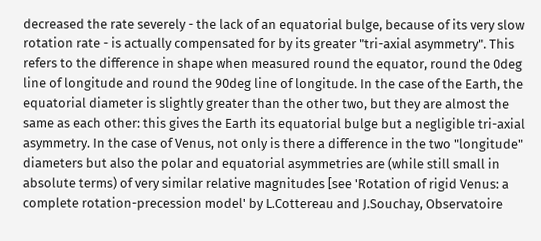decreased the rate severely - the lack of an equatorial bulge, because of its very slow rotation rate - is actually compensated for by its greater "tri-axial asymmetry". This refers to the difference in shape when measured round the equator, round the 0deg line of longitude and round the 90deg line of longitude. In the case of the Earth, the equatorial diameter is slightly greater than the other two, but they are almost the same as each other: this gives the Earth its equatorial bulge but a negligible tri-axial asymmetry. In the case of Venus, not only is there a difference in the two "longitude" diameters but also the polar and equatorial asymmetries are (while still small in absolute terms) of very similar relative magnitudes [see 'Rotation of rigid Venus: a complete rotation-precession model' by L.Cottereau and J.Souchay, Observatoire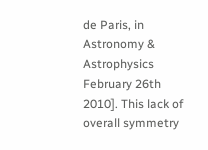de Paris, in Astronomy & Astrophysics February 26th 2010]. This lack of overall symmetry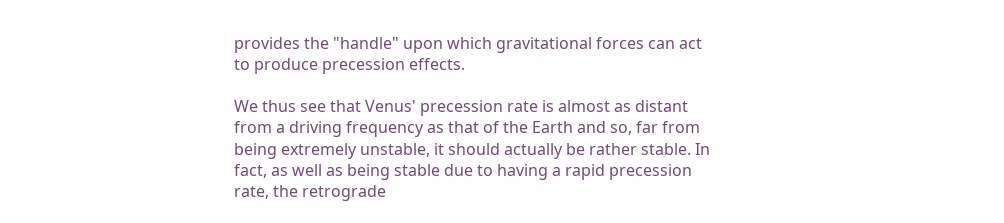provides the "handle" upon which gravitational forces can act to produce precession effects.

We thus see that Venus' precession rate is almost as distant from a driving frequency as that of the Earth and so, far from being extremely unstable, it should actually be rather stable. In fact, as well as being stable due to having a rapid precession rate, the retrograde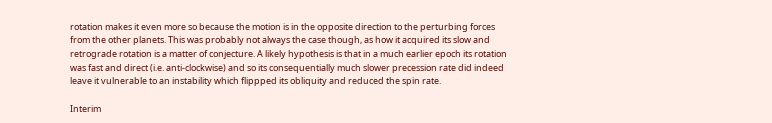rotation makes it even more so because the motion is in the opposite direction to the perturbing forces from the other planets. This was probably not always the case though, as how it acquired its slow and retrograde rotation is a matter of conjecture. A likely hypothesis is that in a much earlier epoch its rotation was fast and direct (i.e. anti-clockwise) and so its consequentially much slower precession rate did indeed leave it vulnerable to an instability which flippped its obliquity and reduced the spin rate.

Interim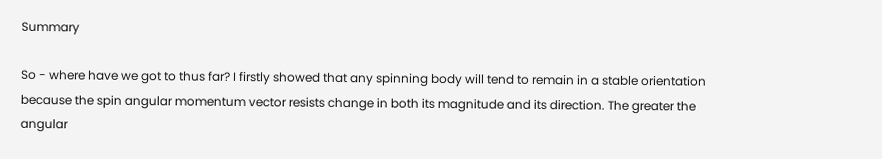Summary

So - where have we got to thus far? I firstly showed that any spinning body will tend to remain in a stable orientation because the spin angular momentum vector resists change in both its magnitude and its direction. The greater the angular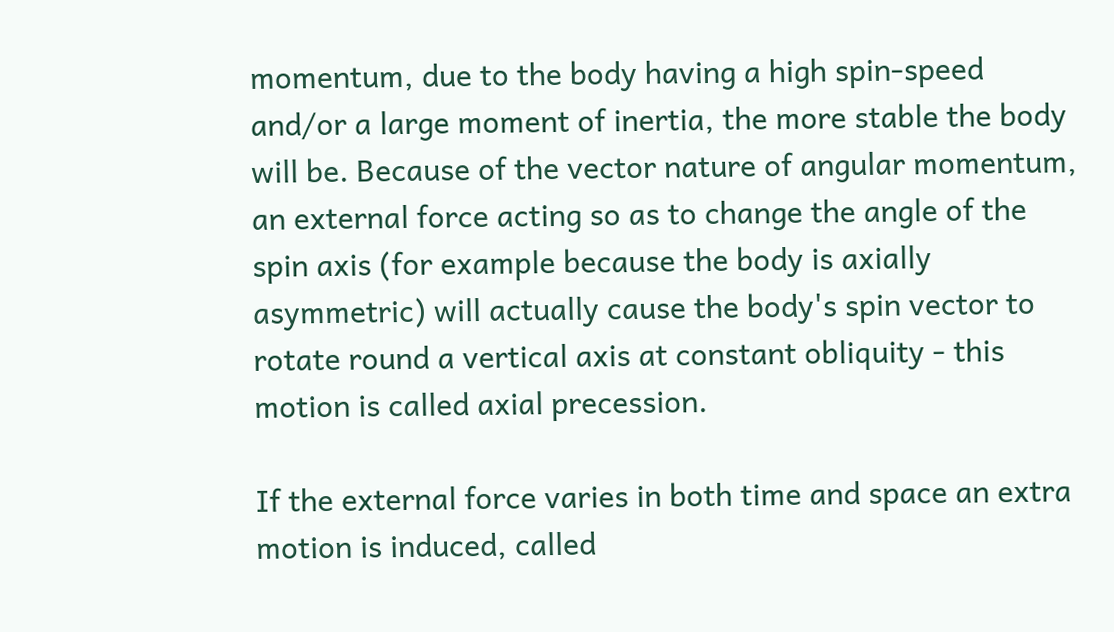momentum, due to the body having a high spin-speed and/or a large moment of inertia, the more stable the body will be. Because of the vector nature of angular momentum, an external force acting so as to change the angle of the spin axis (for example because the body is axially asymmetric) will actually cause the body's spin vector to rotate round a vertical axis at constant obliquity - this motion is called axial precession.

If the external force varies in both time and space an extra motion is induced, called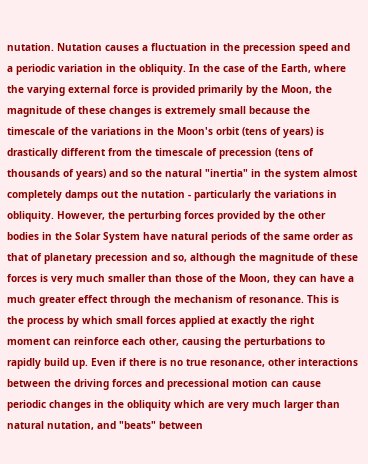nutation. Nutation causes a fluctuation in the precession speed and a periodic variation in the obliquity. In the case of the Earth, where the varying external force is provided primarily by the Moon, the magnitude of these changes is extremely small because the timescale of the variations in the Moon's orbit (tens of years) is drastically different from the timescale of precession (tens of thousands of years) and so the natural "inertia" in the system almost completely damps out the nutation - particularly the variations in obliquity. However, the perturbing forces provided by the other bodies in the Solar System have natural periods of the same order as that of planetary precession and so, although the magnitude of these forces is very much smaller than those of the Moon, they can have a much greater effect through the mechanism of resonance. This is the process by which small forces applied at exactly the right moment can reinforce each other, causing the perturbations to rapidly build up. Even if there is no true resonance, other interactions between the driving forces and precessional motion can cause periodic changes in the obliquity which are very much larger than natural nutation, and "beats" between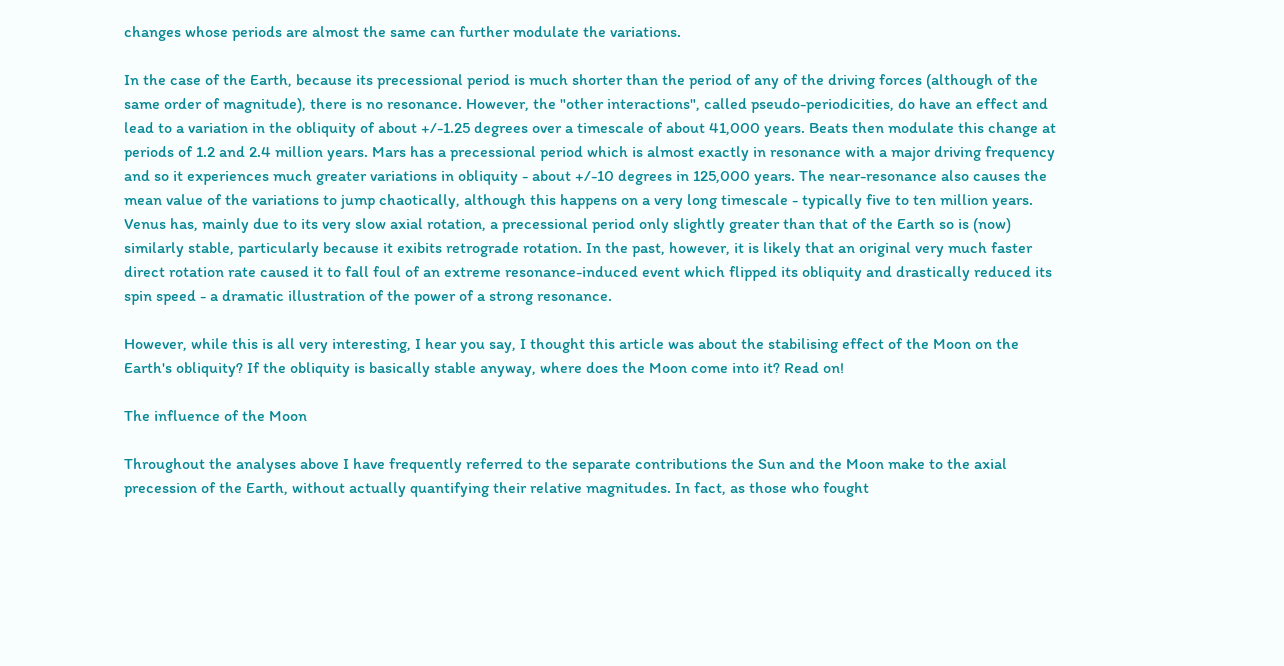changes whose periods are almost the same can further modulate the variations.

In the case of the Earth, because its precessional period is much shorter than the period of any of the driving forces (although of the same order of magnitude), there is no resonance. However, the "other interactions", called pseudo-periodicities, do have an effect and lead to a variation in the obliquity of about +/-1.25 degrees over a timescale of about 41,000 years. Beats then modulate this change at periods of 1.2 and 2.4 million years. Mars has a precessional period which is almost exactly in resonance with a major driving frequency and so it experiences much greater variations in obliquity - about +/-10 degrees in 125,000 years. The near-resonance also causes the mean value of the variations to jump chaotically, although this happens on a very long timescale - typically five to ten million years. Venus has, mainly due to its very slow axial rotation, a precessional period only slightly greater than that of the Earth so is (now) similarly stable, particularly because it exibits retrograde rotation. In the past, however, it is likely that an original very much faster direct rotation rate caused it to fall foul of an extreme resonance-induced event which flipped its obliquity and drastically reduced its spin speed - a dramatic illustration of the power of a strong resonance.

However, while this is all very interesting, I hear you say, I thought this article was about the stabilising effect of the Moon on the Earth's obliquity? If the obliquity is basically stable anyway, where does the Moon come into it? Read on!

The influence of the Moon

Throughout the analyses above I have frequently referred to the separate contributions the Sun and the Moon make to the axial precession of the Earth, without actually quantifying their relative magnitudes. In fact, as those who fought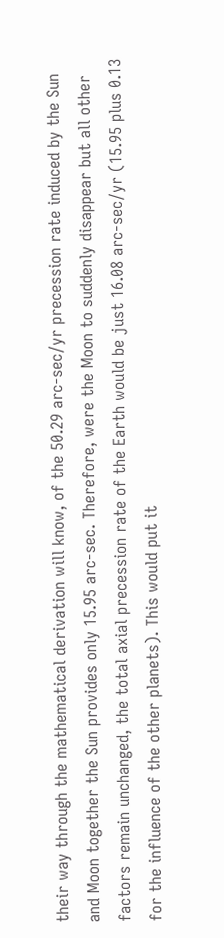their way through the mathematical derivation will know, of the 50.29 arc-sec/yr precession rate induced by the Sun and Moon together the Sun provides only 15.95 arc-sec. Therefore, were the Moon to suddenly disappear but all other factors remain unchanged, the total axial precession rate of the Earth would be just 16.08 arc-sec/yr (15.95 plus 0.13 for the influence of the other planets). This would put it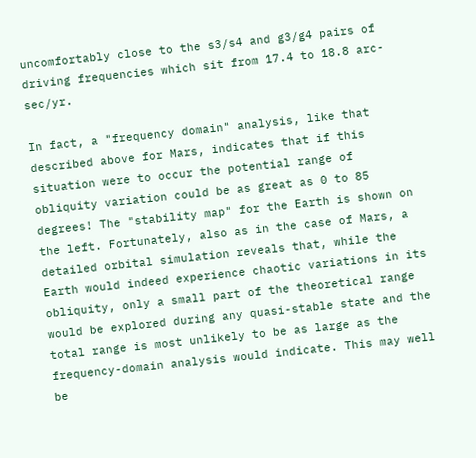uncomfortably close to the s3/s4 and g3/g4 pairs of driving frequencies which sit from 17.4 to 18.8 arc-sec/yr.

In fact, a "frequency domain" analysis, like that described above for Mars, indicates that if this situation were to occur the potential range of obliquity variation could be as great as 0 to 85 degrees! The "stability map" for the Earth is shown on the left. Fortunately, also as in the case of Mars, a detailed orbital simulation reveals that, while the Earth would indeed experience chaotic variations in its obliquity, only a small part of the theoretical range would be explored during any quasi-stable state and the total range is most unlikely to be as large as the frequency-domain analysis would indicate. This may well be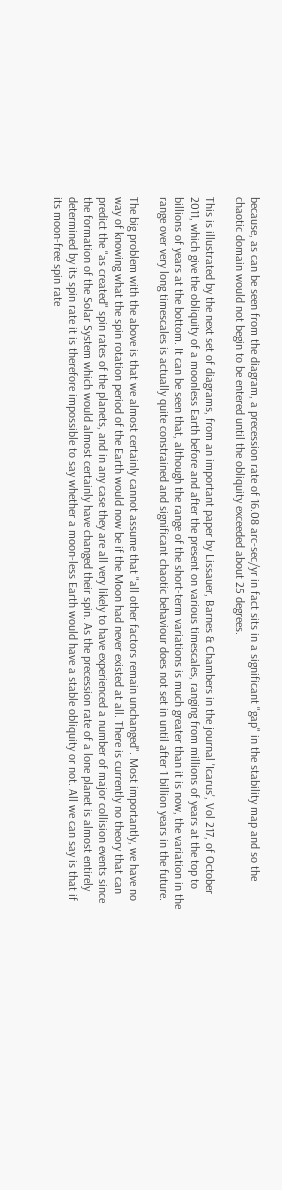because, as can be seen from the diagram, a precession rate of 16.08 arc-sec/yr in fact sits in a significant "gap" in the stability map and so the chaotic domain would not begin to be entered until the obliquity exceeded about 25 degrees.

This is illustrated by the next set of diagrams, from an important paper by Lissauer, Barnes & Chambers in the journal 'Icarus', Vol 217, of October 2011, which give the obliquity of a moonless Earth before and after the present on various timescales, ranging from millions of years at the top to billions of years at the bottom. It can be seen that, although the range of the short-term variations is much greater than it is now, the variation in the range over very long timescales is actually quite constrained and significant chaotic behaviour does not set in until after 1 billion years in the future.

The big problem with the above is that we almost certainly cannot assume that "all other factors remain unchanged". Most importantly, we have no way of knowing what the spin rotation period of the Earth would now be if the Moon had never existed at all. There is currently no theory that can predict the "as created" spin rates of the planets, and in any case they are all very likely to have experienced a number of major collision events since the formation of the Solar System which would almost certainly have changed their spin. As the precession rate of a lone planet is almost entirely determined by its spin rate it is therefore impossible to say whether a moon-less Earth would have a stable obliquity or not. All we can say is that if its moon-free spin rate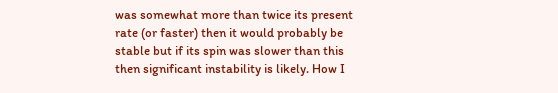was somewhat more than twice its present rate (or faster) then it would probably be stable but if its spin was slower than this then significant instability is likely. How I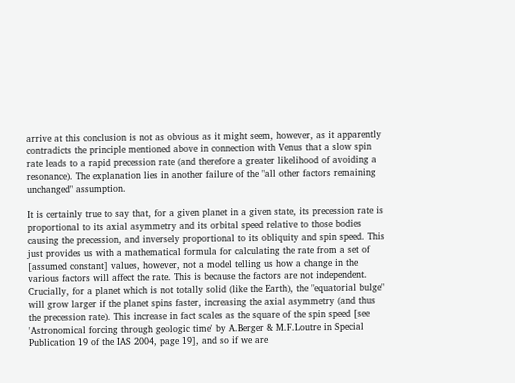arrive at this conclusion is not as obvious as it might seem, however, as it apparently contradicts the principle mentioned above in connection with Venus that a slow spin rate leads to a rapid precession rate (and therefore a greater likelihood of avoiding a resonance). The explanation lies in another failure of the "all other factors remaining unchanged" assumption.

It is certainly true to say that, for a given planet in a given state, its precession rate is proportional to its axial asymmetry and its orbital speed relative to those bodies causing the precession, and inversely proportional to its obliquity and spin speed. This just provides us with a mathematical formula for calculating the rate from a set of [assumed constant] values, however, not a model telling us how a change in the various factors will affect the rate. This is because the factors are not independent. Crucially, for a planet which is not totally solid (like the Earth), the "equatorial bulge" will grow larger if the planet spins faster, increasing the axial asymmetry (and thus the precession rate). This increase in fact scales as the square of the spin speed [see 'Astronomical forcing through geologic time' by A.Berger & M.F.Loutre in Special Publication 19 of the IAS 2004, page 19], and so if we are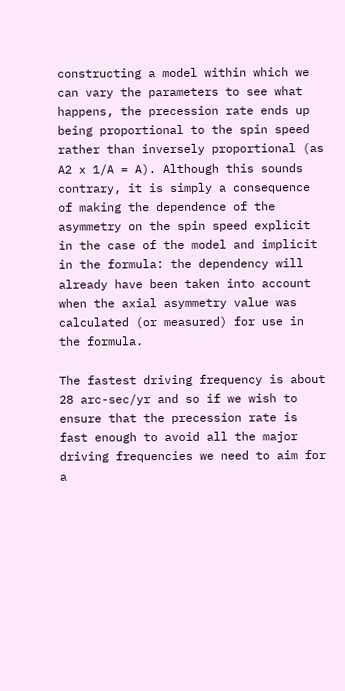constructing a model within which we can vary the parameters to see what happens, the precession rate ends up being proportional to the spin speed rather than inversely proportional (as A2 x 1/A = A). Although this sounds contrary, it is simply a consequence of making the dependence of the asymmetry on the spin speed explicit in the case of the model and implicit in the formula: the dependency will already have been taken into account when the axial asymmetry value was calculated (or measured) for use in the formula.

The fastest driving frequency is about 28 arc-sec/yr and so if we wish to ensure that the precession rate is fast enough to avoid all the major driving frequencies we need to aim for a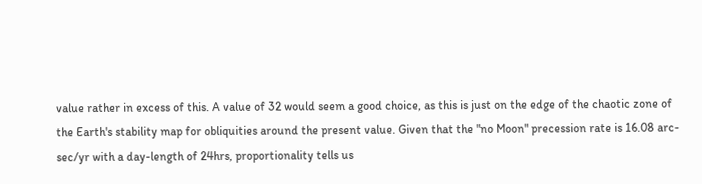value rather in excess of this. A value of 32 would seem a good choice, as this is just on the edge of the chaotic zone of the Earth's stability map for obliquities around the present value. Given that the "no Moon" precession rate is 16.08 arc-sec/yr with a day-length of 24hrs, proportionality tells us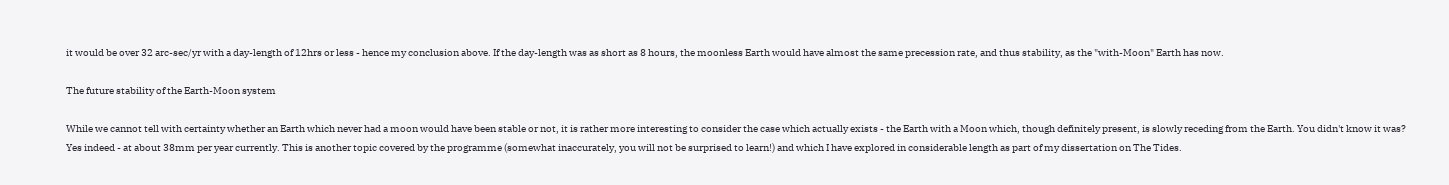it would be over 32 arc-sec/yr with a day-length of 12hrs or less - hence my conclusion above. If the day-length was as short as 8 hours, the moonless Earth would have almost the same precession rate, and thus stability, as the "with-Moon" Earth has now.

The future stability of the Earth-Moon system

While we cannot tell with certainty whether an Earth which never had a moon would have been stable or not, it is rather more interesting to consider the case which actually exists - the Earth with a Moon which, though definitely present, is slowly receding from the Earth. You didn't know it was? Yes indeed - at about 38mm per year currently. This is another topic covered by the programme (somewhat inaccurately, you will not be surprised to learn!) and which I have explored in considerable length as part of my dissertation on The Tides.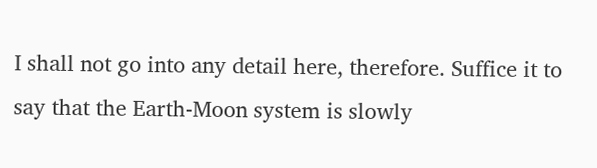I shall not go into any detail here, therefore. Suffice it to say that the Earth-Moon system is slowly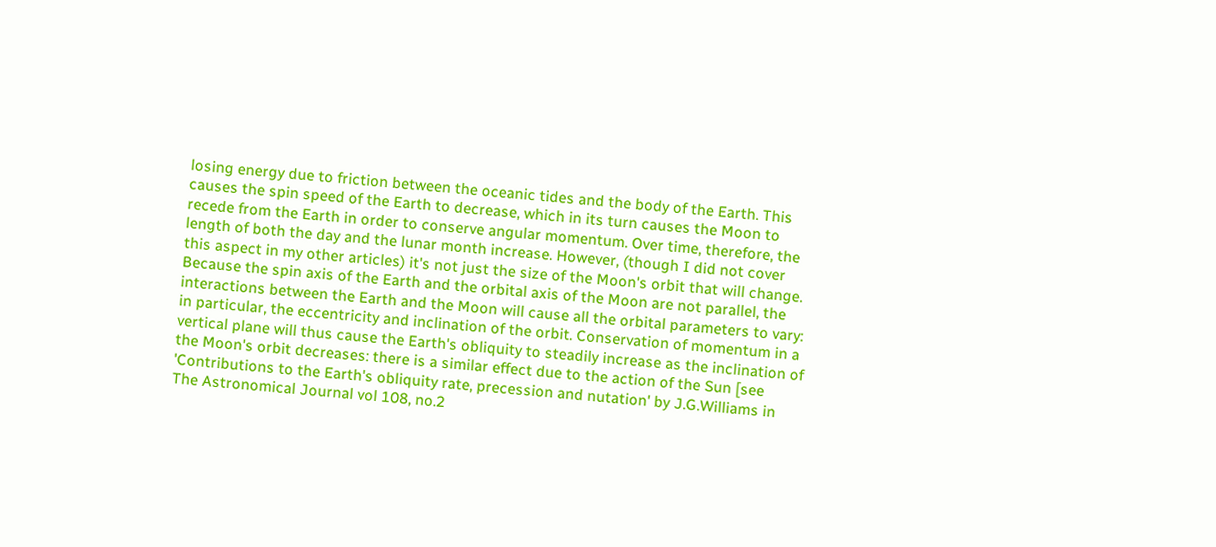losing energy due to friction between the oceanic tides and the body of the Earth. This causes the spin speed of the Earth to decrease, which in its turn causes the Moon to recede from the Earth in order to conserve angular momentum. Over time, therefore, the length of both the day and the lunar month increase. However, (though I did not cover this aspect in my other articles) it's not just the size of the Moon's orbit that will change. Because the spin axis of the Earth and the orbital axis of the Moon are not parallel, the interactions between the Earth and the Moon will cause all the orbital parameters to vary: in particular, the eccentricity and inclination of the orbit. Conservation of momentum in a vertical plane will thus cause the Earth's obliquity to steadily increase as the inclination of the Moon's orbit decreases: there is a similar effect due to the action of the Sun [see 'Contributions to the Earth's obliquity rate, precession and nutation' by J.G.Williams in The Astronomical Journal vol 108, no.2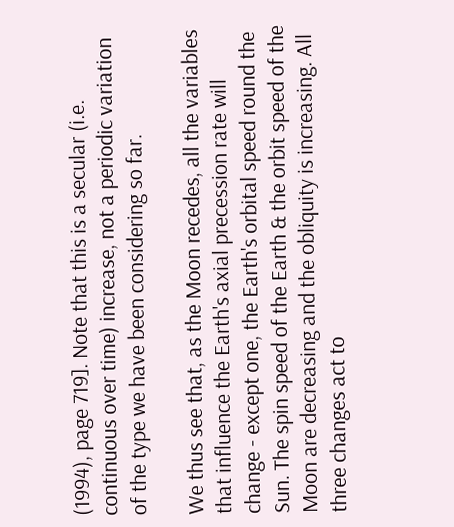(1994), page 719]. Note that this is a secular (i.e. continuous over time) increase, not a periodic variation of the type we have been considering so far.

We thus see that, as the Moon recedes, all the variables that influence the Earth's axial precession rate will change - except one, the Earth's orbital speed round the Sun. The spin speed of the Earth & the orbit speed of the Moon are decreasing and the obliquity is increasing. All three changes act to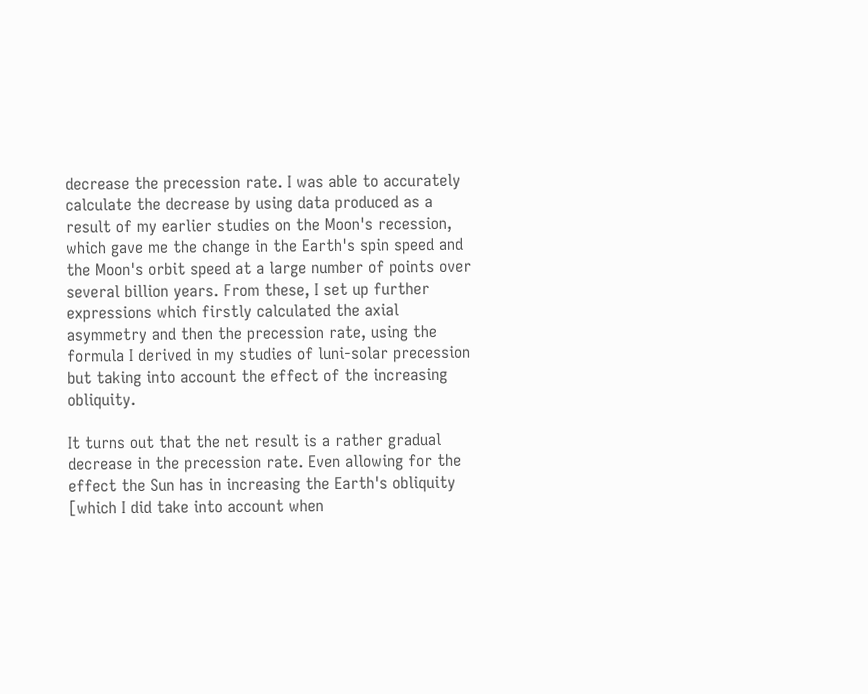decrease the precession rate. I was able to accurately calculate the decrease by using data produced as a result of my earlier studies on the Moon's recession, which gave me the change in the Earth's spin speed and the Moon's orbit speed at a large number of points over several billion years. From these, I set up further expressions which firstly calculated the axial asymmetry and then the precession rate, using the formula I derived in my studies of luni-solar precession but taking into account the effect of the increasing obliquity.

It turns out that the net result is a rather gradual decrease in the precession rate. Even allowing for the effect the Sun has in increasing the Earth's obliquity [which I did take into account when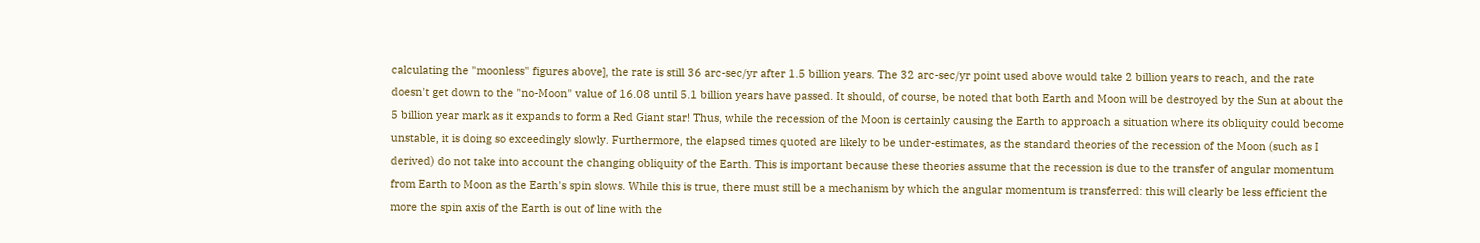calculating the "moonless" figures above], the rate is still 36 arc-sec/yr after 1.5 billion years. The 32 arc-sec/yr point used above would take 2 billion years to reach, and the rate doesn't get down to the "no-Moon" value of 16.08 until 5.1 billion years have passed. It should, of course, be noted that both Earth and Moon will be destroyed by the Sun at about the 5 billion year mark as it expands to form a Red Giant star! Thus, while the recession of the Moon is certainly causing the Earth to approach a situation where its obliquity could become unstable, it is doing so exceedingly slowly. Furthermore, the elapsed times quoted are likely to be under-estimates, as the standard theories of the recession of the Moon (such as I derived) do not take into account the changing obliquity of the Earth. This is important because these theories assume that the recession is due to the transfer of angular momentum from Earth to Moon as the Earth's spin slows. While this is true, there must still be a mechanism by which the angular momentum is transferred: this will clearly be less efficient the more the spin axis of the Earth is out of line with the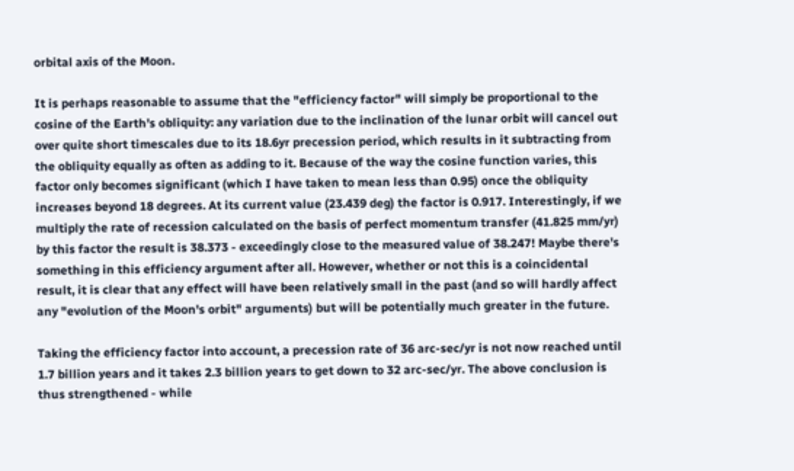orbital axis of the Moon.

It is perhaps reasonable to assume that the "efficiency factor" will simply be proportional to the cosine of the Earth's obliquity: any variation due to the inclination of the lunar orbit will cancel out over quite short timescales due to its 18.6yr precession period, which results in it subtracting from the obliquity equally as often as adding to it. Because of the way the cosine function varies, this factor only becomes significant (which I have taken to mean less than 0.95) once the obliquity increases beyond 18 degrees. At its current value (23.439 deg) the factor is 0.917. Interestingly, if we multiply the rate of recession calculated on the basis of perfect momentum transfer (41.825 mm/yr) by this factor the result is 38.373 - exceedingly close to the measured value of 38.247! Maybe there's something in this efficiency argument after all. However, whether or not this is a coincidental result, it is clear that any effect will have been relatively small in the past (and so will hardly affect any "evolution of the Moon's orbit" arguments) but will be potentially much greater in the future.

Taking the efficiency factor into account, a precession rate of 36 arc-sec/yr is not now reached until 1.7 billion years and it takes 2.3 billion years to get down to 32 arc-sec/yr. The above conclusion is thus strengthened - while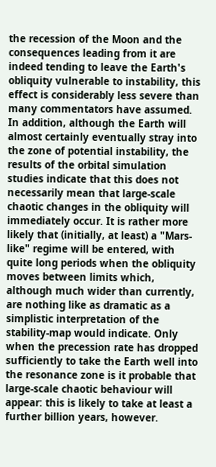the recession of the Moon and the consequences leading from it are indeed tending to leave the Earth's obliquity vulnerable to instability, this effect is considerably less severe than many commentators have assumed. In addition, although the Earth will almost certainly eventually stray into the zone of potential instability, the results of the orbital simulation studies indicate that this does not necessarily mean that large-scale chaotic changes in the obliquity will immediately occur. It is rather more likely that (initially, at least) a "Mars-like" regime will be entered, with quite long periods when the obliquity moves between limits which, although much wider than currently, are nothing like as dramatic as a simplistic interpretation of the stability-map would indicate. Only when the precession rate has dropped sufficiently to take the Earth well into the resonance zone is it probable that large-scale chaotic behaviour will appear: this is likely to take at least a further billion years, however.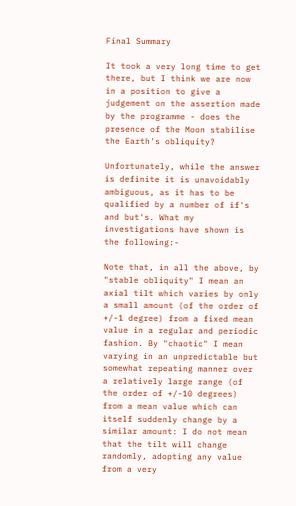Final Summary

It took a very long time to get there, but I think we are now in a position to give a judgement on the assertion made by the programme - does the presence of the Moon stabilise the Earth's obliquity?

Unfortunately, while the answer is definite it is unavoidably ambiguous, as it has to be qualified by a number of if's and but's. What my investigations have shown is the following:-

Note that, in all the above, by "stable obliquity" I mean an axial tilt which varies by only a small amount (of the order of +/-1 degree) from a fixed mean value in a regular and periodic fashion. By "chaotic" I mean varying in an unpredictable but somewhat repeating manner over a relatively large range (of the order of +/-10 degrees) from a mean value which can itself suddenly change by a similar amount: I do not mean that the tilt will change randomly, adopting any value from a very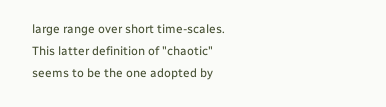large range over short time-scales. This latter definition of "chaotic" seems to be the one adopted by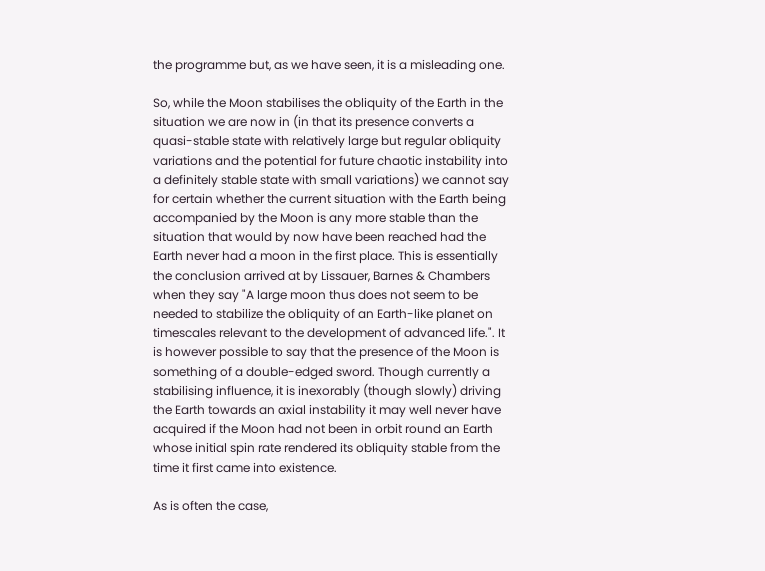the programme but, as we have seen, it is a misleading one.

So, while the Moon stabilises the obliquity of the Earth in the situation we are now in (in that its presence converts a quasi-stable state with relatively large but regular obliquity variations and the potential for future chaotic instability into a definitely stable state with small variations) we cannot say for certain whether the current situation with the Earth being accompanied by the Moon is any more stable than the situation that would by now have been reached had the Earth never had a moon in the first place. This is essentially the conclusion arrived at by Lissauer, Barnes & Chambers when they say "A large moon thus does not seem to be needed to stabilize the obliquity of an Earth-like planet on timescales relevant to the development of advanced life.". It is however possible to say that the presence of the Moon is something of a double-edged sword. Though currently a stabilising influence, it is inexorably (though slowly) driving the Earth towards an axial instability it may well never have acquired if the Moon had not been in orbit round an Earth whose initial spin rate rendered its obliquity stable from the time it first came into existence.

As is often the case,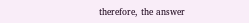therefore, the answer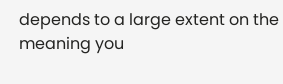depends to a large extent on the meaning you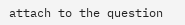attach to the question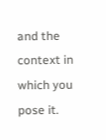and the context in which you pose it.